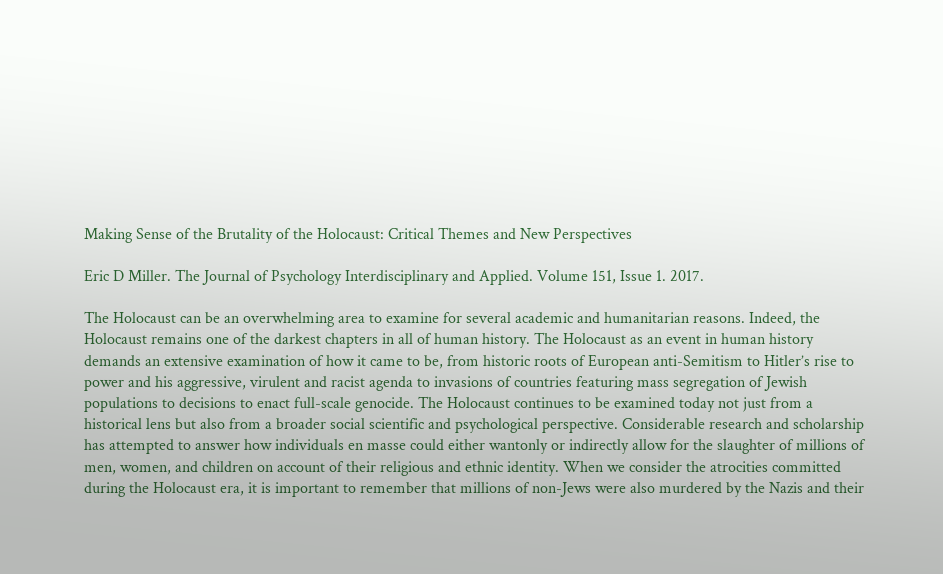Making Sense of the Brutality of the Holocaust: Critical Themes and New Perspectives

Eric D Miller. The Journal of Psychology Interdisciplinary and Applied. Volume 151, Issue 1. 2017.

The Holocaust can be an overwhelming area to examine for several academic and humanitarian reasons. Indeed, the Holocaust remains one of the darkest chapters in all of human history. The Holocaust as an event in human history demands an extensive examination of how it came to be, from historic roots of European anti-Semitism to Hitler’s rise to power and his aggressive, virulent and racist agenda to invasions of countries featuring mass segregation of Jewish populations to decisions to enact full-scale genocide. The Holocaust continues to be examined today not just from a historical lens but also from a broader social scientific and psychological perspective. Considerable research and scholarship has attempted to answer how individuals en masse could either wantonly or indirectly allow for the slaughter of millions of men, women, and children on account of their religious and ethnic identity. When we consider the atrocities committed during the Holocaust era, it is important to remember that millions of non-Jews were also murdered by the Nazis and their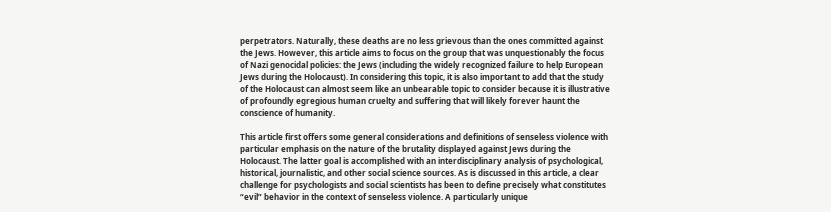perpetrators. Naturally, these deaths are no less grievous than the ones committed against the Jews. However, this article aims to focus on the group that was unquestionably the focus of Nazi genocidal policies: the Jews (including the widely recognized failure to help European Jews during the Holocaust). In considering this topic, it is also important to add that the study of the Holocaust can almost seem like an unbearable topic to consider because it is illustrative of profoundly egregious human cruelty and suffering that will likely forever haunt the conscience of humanity.

This article first offers some general considerations and definitions of senseless violence with particular emphasis on the nature of the brutality displayed against Jews during the Holocaust. The latter goal is accomplished with an interdisciplinary analysis of psychological, historical, journalistic, and other social science sources. As is discussed in this article, a clear challenge for psychologists and social scientists has been to define precisely what constitutes “evil” behavior in the context of senseless violence. A particularly unique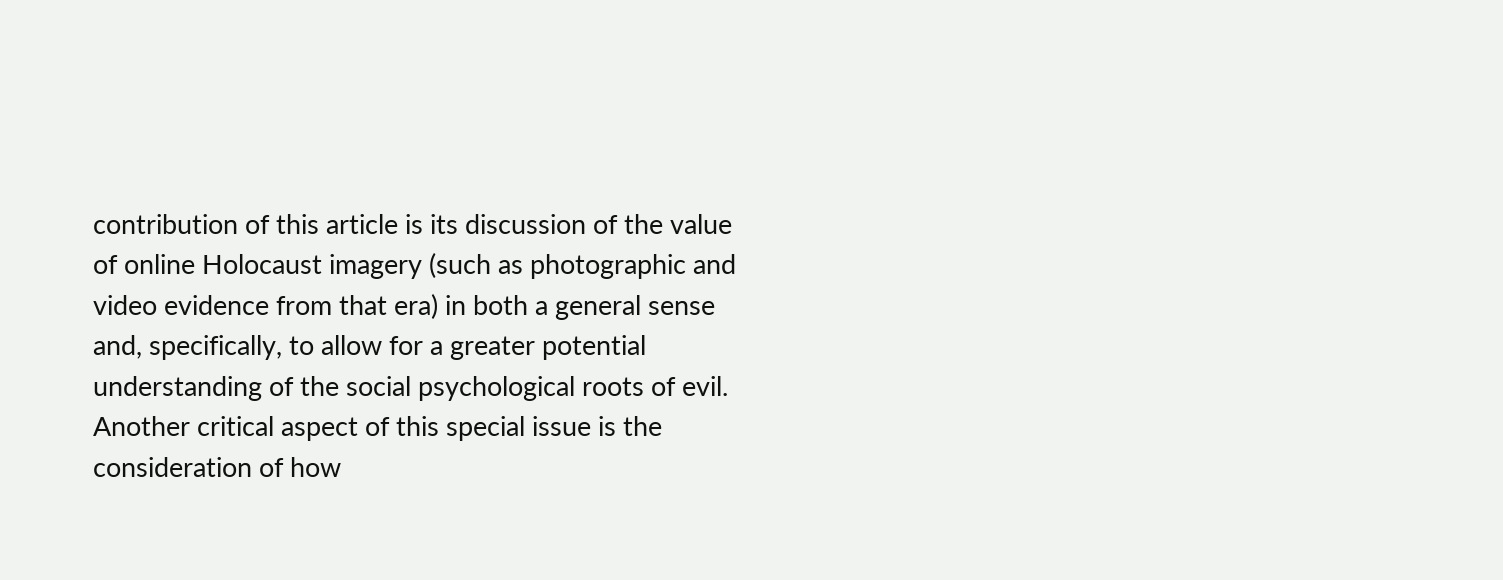contribution of this article is its discussion of the value of online Holocaust imagery (such as photographic and video evidence from that era) in both a general sense and, specifically, to allow for a greater potential understanding of the social psychological roots of evil. Another critical aspect of this special issue is the consideration of how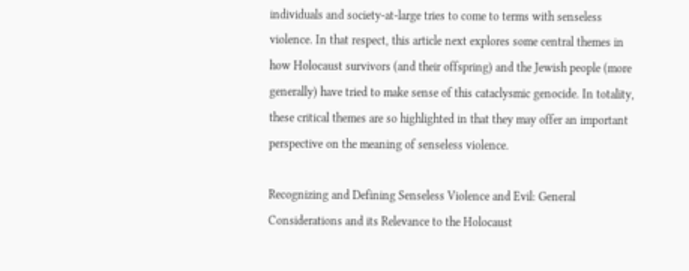individuals and society-at-large tries to come to terms with senseless violence. In that respect, this article next explores some central themes in how Holocaust survivors (and their offspring) and the Jewish people (more generally) have tried to make sense of this cataclysmic genocide. In totality, these critical themes are so highlighted in that they may offer an important perspective on the meaning of senseless violence.

Recognizing and Defining Senseless Violence and Evil: General Considerations and its Relevance to the Holocaust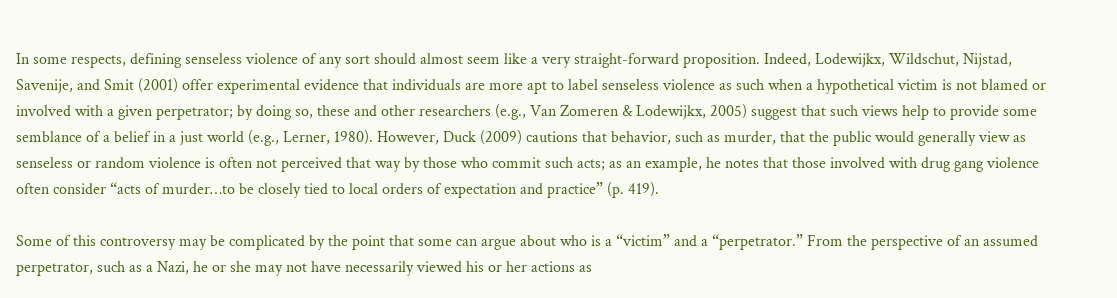In some respects, defining senseless violence of any sort should almost seem like a very straight-forward proposition. Indeed, Lodewijkx, Wildschut, Nijstad, Savenije, and Smit (2001) offer experimental evidence that individuals are more apt to label senseless violence as such when a hypothetical victim is not blamed or involved with a given perpetrator; by doing so, these and other researchers (e.g., Van Zomeren & Lodewijkx, 2005) suggest that such views help to provide some semblance of a belief in a just world (e.g., Lerner, 1980). However, Duck (2009) cautions that behavior, such as murder, that the public would generally view as senseless or random violence is often not perceived that way by those who commit such acts; as an example, he notes that those involved with drug gang violence often consider “acts of murder…to be closely tied to local orders of expectation and practice” (p. 419).

Some of this controversy may be complicated by the point that some can argue about who is a “victim” and a “perpetrator.” From the perspective of an assumed perpetrator, such as a Nazi, he or she may not have necessarily viewed his or her actions as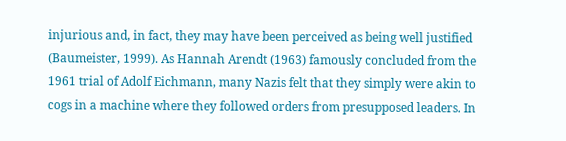injurious and, in fact, they may have been perceived as being well justified (Baumeister, 1999). As Hannah Arendt (1963) famously concluded from the 1961 trial of Adolf Eichmann, many Nazis felt that they simply were akin to cogs in a machine where they followed orders from presupposed leaders. In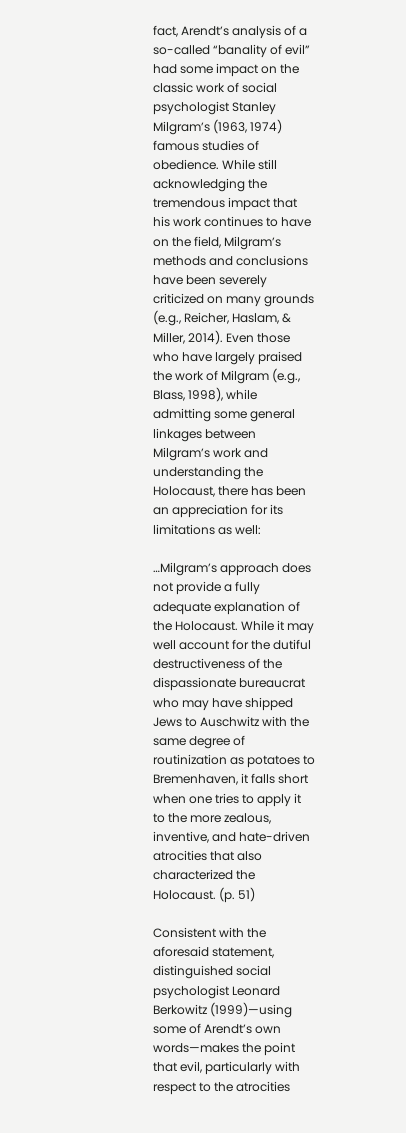fact, Arendt’s analysis of a so-called “banality of evil” had some impact on the classic work of social psychologist Stanley Milgram’s (1963, 1974) famous studies of obedience. While still acknowledging the tremendous impact that his work continues to have on the field, Milgram’s methods and conclusions have been severely criticized on many grounds (e.g., Reicher, Haslam, & Miller, 2014). Even those who have largely praised the work of Milgram (e.g., Blass, 1998), while admitting some general linkages between Milgram’s work and understanding the Holocaust, there has been an appreciation for its limitations as well:

…Milgram’s approach does not provide a fully adequate explanation of the Holocaust. While it may well account for the dutiful destructiveness of the dispassionate bureaucrat who may have shipped Jews to Auschwitz with the same degree of routinization as potatoes to Bremenhaven, it falls short when one tries to apply it to the more zealous, inventive, and hate-driven atrocities that also characterized the Holocaust. (p. 51)

Consistent with the aforesaid statement, distinguished social psychologist Leonard Berkowitz (1999)—using some of Arendt’s own words—makes the point that evil, particularly with respect to the atrocities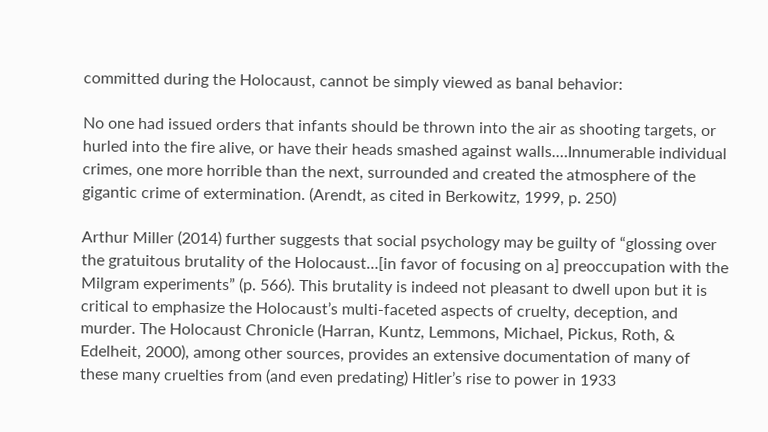committed during the Holocaust, cannot be simply viewed as banal behavior:

No one had issued orders that infants should be thrown into the air as shooting targets, or hurled into the fire alive, or have their heads smashed against walls.…Innumerable individual crimes, one more horrible than the next, surrounded and created the atmosphere of the gigantic crime of extermination. (Arendt, as cited in Berkowitz, 1999, p. 250)

Arthur Miller (2014) further suggests that social psychology may be guilty of “glossing over the gratuitous brutality of the Holocaust…[in favor of focusing on a] preoccupation with the Milgram experiments” (p. 566). This brutality is indeed not pleasant to dwell upon but it is critical to emphasize the Holocaust’s multi-faceted aspects of cruelty, deception, and murder. The Holocaust Chronicle (Harran, Kuntz, Lemmons, Michael, Pickus, Roth, & Edelheit, 2000), among other sources, provides an extensive documentation of many of these many cruelties from (and even predating) Hitler’s rise to power in 1933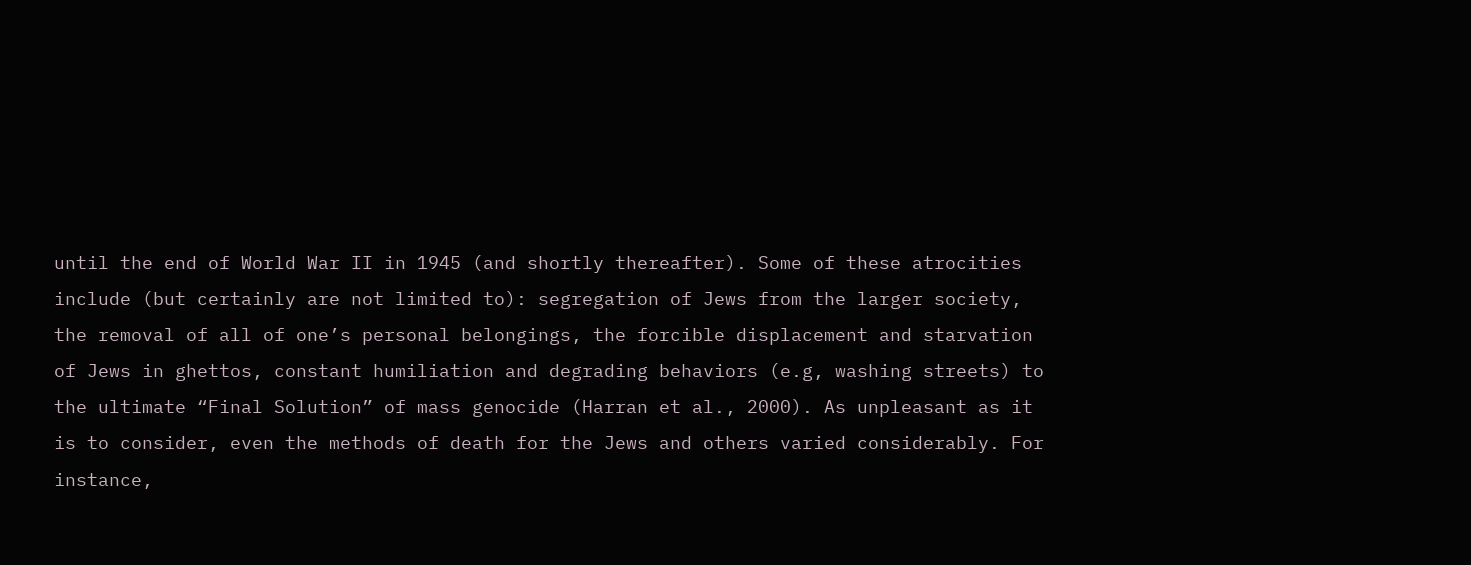until the end of World War II in 1945 (and shortly thereafter). Some of these atrocities include (but certainly are not limited to): segregation of Jews from the larger society, the removal of all of one’s personal belongings, the forcible displacement and starvation of Jews in ghettos, constant humiliation and degrading behaviors (e.g, washing streets) to the ultimate “Final Solution” of mass genocide (Harran et al., 2000). As unpleasant as it is to consider, even the methods of death for the Jews and others varied considerably. For instance,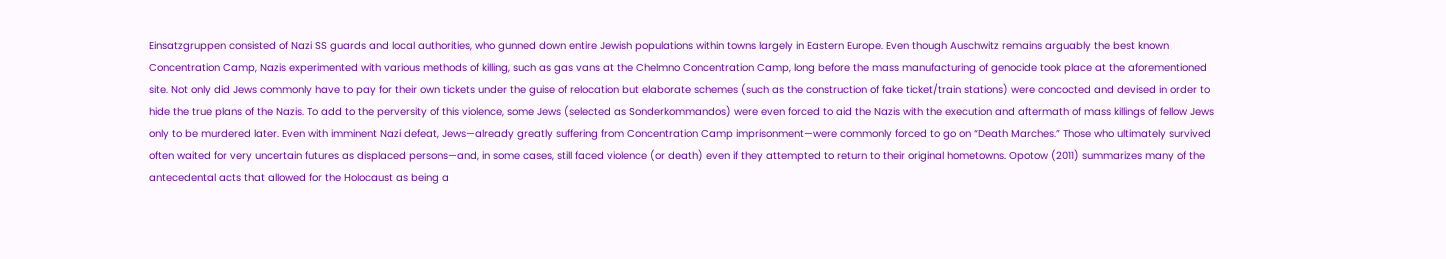Einsatzgruppen consisted of Nazi SS guards and local authorities, who gunned down entire Jewish populations within towns largely in Eastern Europe. Even though Auschwitz remains arguably the best known Concentration Camp, Nazis experimented with various methods of killing, such as gas vans at the Chelmno Concentration Camp, long before the mass manufacturing of genocide took place at the aforementioned site. Not only did Jews commonly have to pay for their own tickets under the guise of relocation but elaborate schemes (such as the construction of fake ticket/train stations) were concocted and devised in order to hide the true plans of the Nazis. To add to the perversity of this violence, some Jews (selected as Sonderkommandos) were even forced to aid the Nazis with the execution and aftermath of mass killings of fellow Jews only to be murdered later. Even with imminent Nazi defeat, Jews—already greatly suffering from Concentration Camp imprisonment—were commonly forced to go on “Death Marches.” Those who ultimately survived often waited for very uncertain futures as displaced persons—and, in some cases, still faced violence (or death) even if they attempted to return to their original hometowns. Opotow (2011) summarizes many of the antecedental acts that allowed for the Holocaust as being a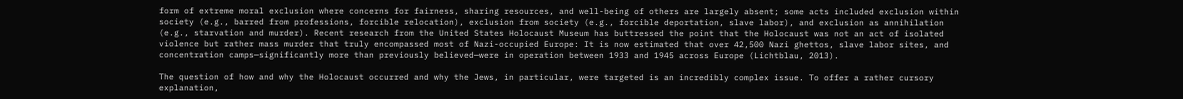form of extreme moral exclusion where concerns for fairness, sharing resources, and well-being of others are largely absent; some acts included exclusion within society (e.g., barred from professions, forcible relocation), exclusion from society (e.g., forcible deportation, slave labor), and exclusion as annihilation (e.g., starvation and murder). Recent research from the United States Holocaust Museum has buttressed the point that the Holocaust was not an act of isolated violence but rather mass murder that truly encompassed most of Nazi-occupied Europe: It is now estimated that over 42,500 Nazi ghettos, slave labor sites, and concentration camps—significantly more than previously believed—were in operation between 1933 and 1945 across Europe (Lichtblau, 2013).

The question of how and why the Holocaust occurred and why the Jews, in particular, were targeted is an incredibly complex issue. To offer a rather cursory explanation,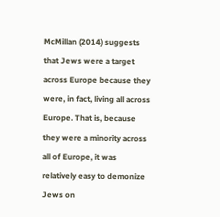McMillan (2014) suggests that Jews were a target across Europe because they were, in fact, living all across Europe. That is, because they were a minority across all of Europe, it was relatively easy to demonize Jews on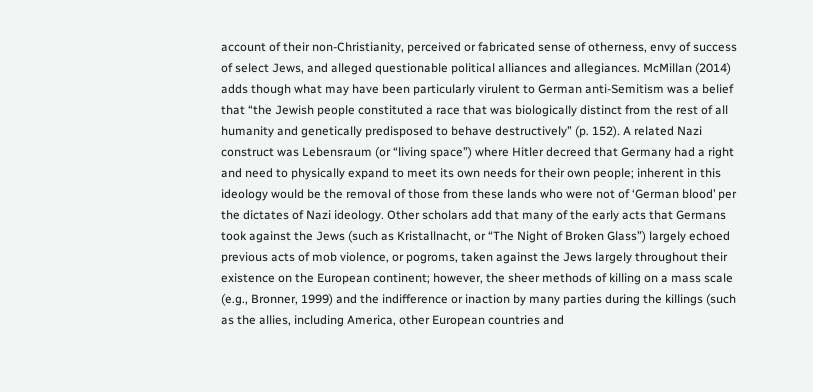account of their non-Christianity, perceived or fabricated sense of otherness, envy of success of select Jews, and alleged questionable political alliances and allegiances. McMillan (2014) adds though what may have been particularly virulent to German anti-Semitism was a belief that “the Jewish people constituted a race that was biologically distinct from the rest of all humanity and genetically predisposed to behave destructively” (p. 152). A related Nazi construct was Lebensraum (or “living space”) where Hitler decreed that Germany had a right and need to physically expand to meet its own needs for their own people; inherent in this ideology would be the removal of those from these lands who were not of ‘German blood’ per the dictates of Nazi ideology. Other scholars add that many of the early acts that Germans took against the Jews (such as Kristallnacht, or “The Night of Broken Glass”) largely echoed previous acts of mob violence, or pogroms, taken against the Jews largely throughout their existence on the European continent; however, the sheer methods of killing on a mass scale (e.g., Bronner, 1999) and the indifference or inaction by many parties during the killings (such as the allies, including America, other European countries and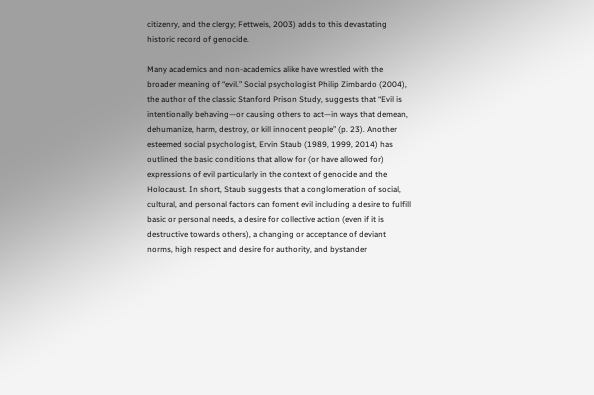citizenry, and the clergy; Fettweis, 2003) adds to this devastating historic record of genocide.

Many academics and non-academics alike have wrestled with the broader meaning of “evil.” Social psychologist Philip Zimbardo (2004), the author of the classic Stanford Prison Study, suggests that “Evil is intentionally behaving—or causing others to act—in ways that demean, dehumanize, harm, destroy, or kill innocent people” (p. 23). Another esteemed social psychologist, Ervin Staub (1989, 1999, 2014) has outlined the basic conditions that allow for (or have allowed for) expressions of evil particularly in the context of genocide and the Holocaust. In short, Staub suggests that a conglomeration of social, cultural, and personal factors can foment evil including a desire to fulfill basic or personal needs, a desire for collective action (even if it is destructive towards others), a changing or acceptance of deviant norms, high respect and desire for authority, and bystander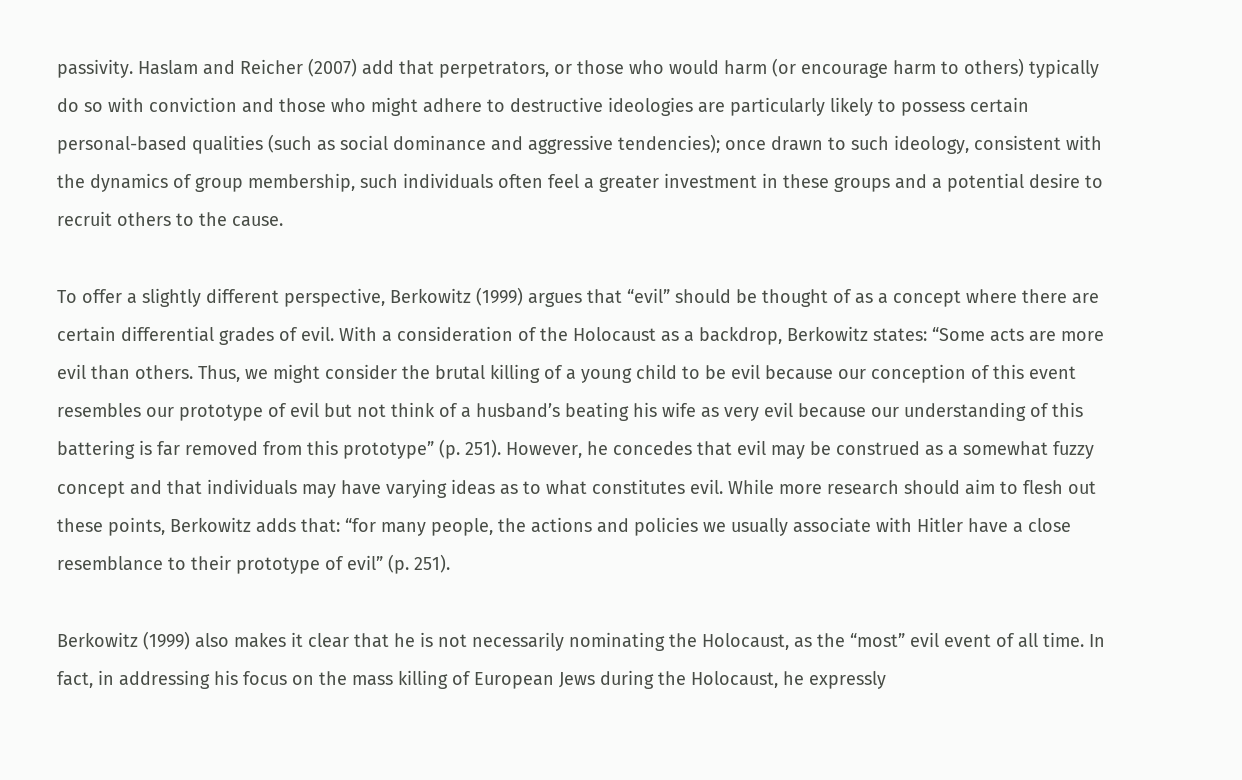passivity. Haslam and Reicher (2007) add that perpetrators, or those who would harm (or encourage harm to others) typically do so with conviction and those who might adhere to destructive ideologies are particularly likely to possess certain personal-based qualities (such as social dominance and aggressive tendencies); once drawn to such ideology, consistent with the dynamics of group membership, such individuals often feel a greater investment in these groups and a potential desire to recruit others to the cause.

To offer a slightly different perspective, Berkowitz (1999) argues that “evil” should be thought of as a concept where there are certain differential grades of evil. With a consideration of the Holocaust as a backdrop, Berkowitz states: “Some acts are more evil than others. Thus, we might consider the brutal killing of a young child to be evil because our conception of this event resembles our prototype of evil but not think of a husband’s beating his wife as very evil because our understanding of this battering is far removed from this prototype” (p. 251). However, he concedes that evil may be construed as a somewhat fuzzy concept and that individuals may have varying ideas as to what constitutes evil. While more research should aim to flesh out these points, Berkowitz adds that: “for many people, the actions and policies we usually associate with Hitler have a close resemblance to their prototype of evil” (p. 251).

Berkowitz (1999) also makes it clear that he is not necessarily nominating the Holocaust, as the “most” evil event of all time. In fact, in addressing his focus on the mass killing of European Jews during the Holocaust, he expressly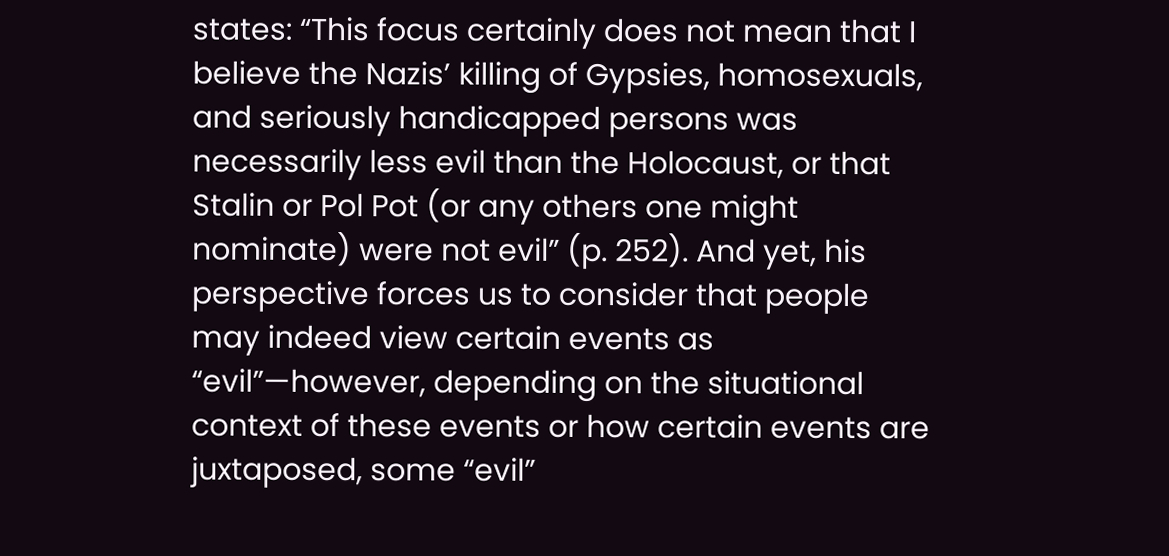states: “This focus certainly does not mean that I believe the Nazis’ killing of Gypsies, homosexuals, and seriously handicapped persons was necessarily less evil than the Holocaust, or that Stalin or Pol Pot (or any others one might nominate) were not evil” (p. 252). And yet, his perspective forces us to consider that people may indeed view certain events as “evil”—however, depending on the situational context of these events or how certain events are juxtaposed, some “evil”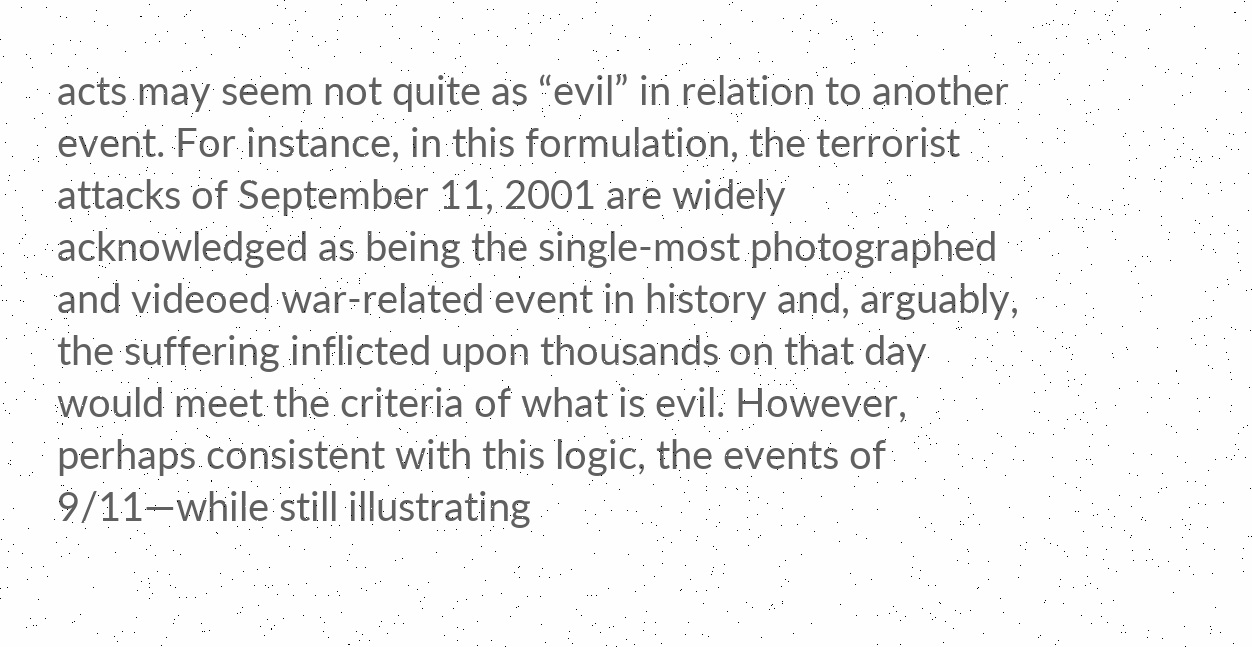acts may seem not quite as “evil” in relation to another event. For instance, in this formulation, the terrorist attacks of September 11, 2001 are widely acknowledged as being the single-most photographed and videoed war-related event in history and, arguably, the suffering inflicted upon thousands on that day would meet the criteria of what is evil. However, perhaps consistent with this logic, the events of 9/11—while still illustrating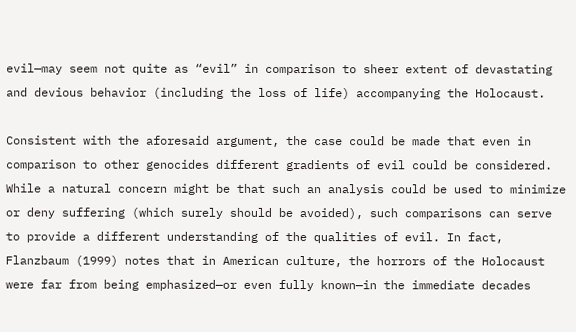evil—may seem not quite as “evil” in comparison to sheer extent of devastating and devious behavior (including the loss of life) accompanying the Holocaust.

Consistent with the aforesaid argument, the case could be made that even in comparison to other genocides different gradients of evil could be considered. While a natural concern might be that such an analysis could be used to minimize or deny suffering (which surely should be avoided), such comparisons can serve to provide a different understanding of the qualities of evil. In fact, Flanzbaum (1999) notes that in American culture, the horrors of the Holocaust were far from being emphasized—or even fully known—in the immediate decades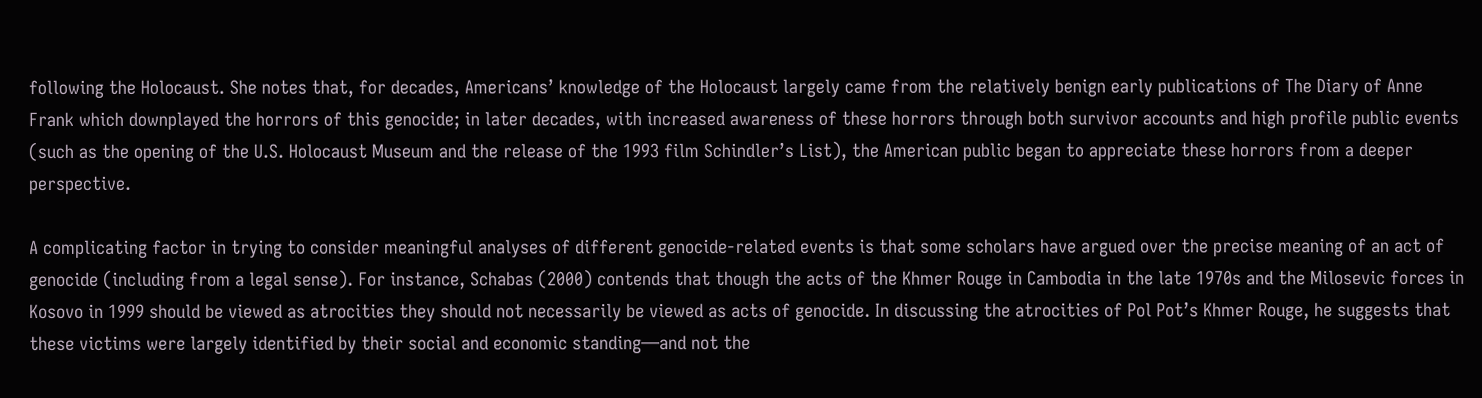following the Holocaust. She notes that, for decades, Americans’ knowledge of the Holocaust largely came from the relatively benign early publications of The Diary of Anne Frank which downplayed the horrors of this genocide; in later decades, with increased awareness of these horrors through both survivor accounts and high profile public events (such as the opening of the U.S. Holocaust Museum and the release of the 1993 film Schindler’s List), the American public began to appreciate these horrors from a deeper perspective.

A complicating factor in trying to consider meaningful analyses of different genocide-related events is that some scholars have argued over the precise meaning of an act of genocide (including from a legal sense). For instance, Schabas (2000) contends that though the acts of the Khmer Rouge in Cambodia in the late 1970s and the Milosevic forces in Kosovo in 1999 should be viewed as atrocities they should not necessarily be viewed as acts of genocide. In discussing the atrocities of Pol Pot’s Khmer Rouge, he suggests that these victims were largely identified by their social and economic standing—and not the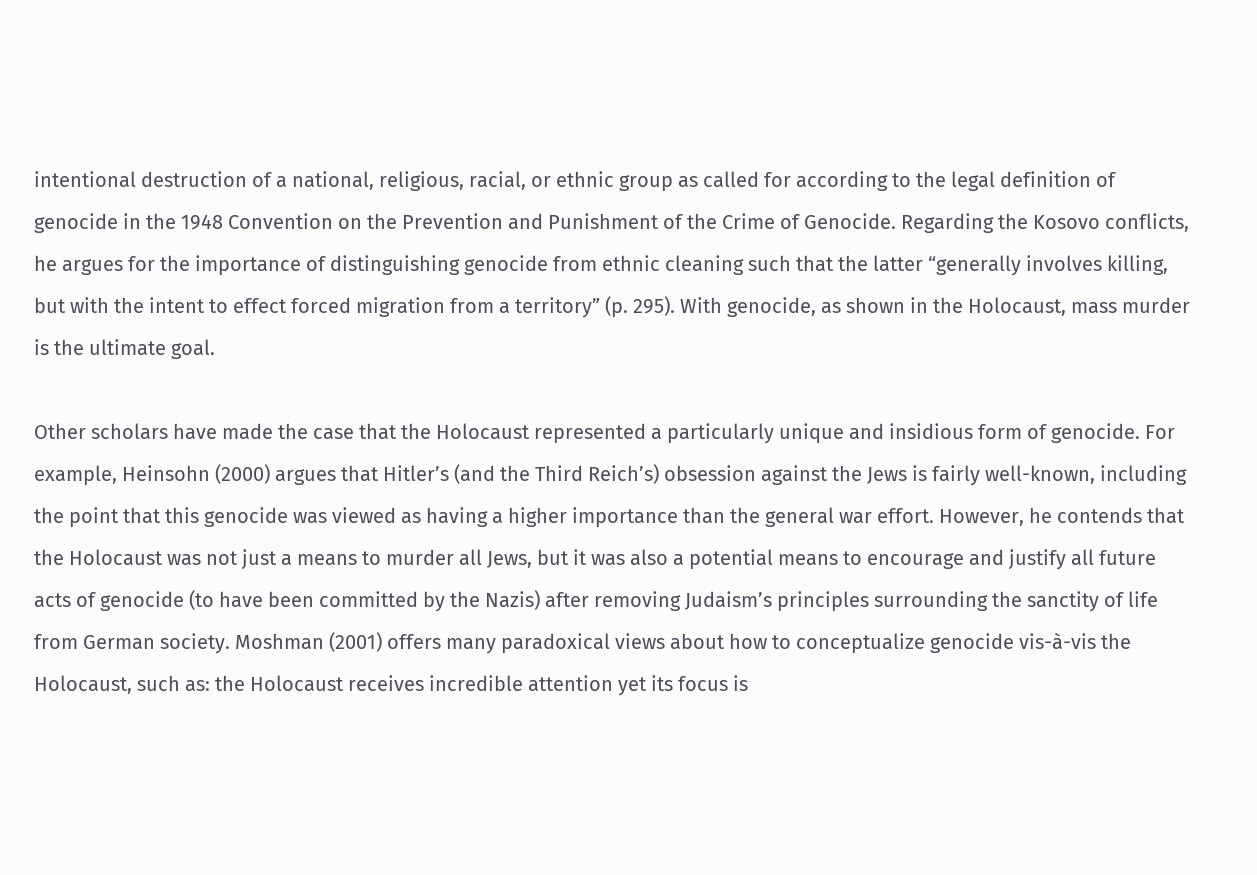intentional destruction of a national, religious, racial, or ethnic group as called for according to the legal definition of genocide in the 1948 Convention on the Prevention and Punishment of the Crime of Genocide. Regarding the Kosovo conflicts, he argues for the importance of distinguishing genocide from ethnic cleaning such that the latter “generally involves killing, but with the intent to effect forced migration from a territory” (p. 295). With genocide, as shown in the Holocaust, mass murder is the ultimate goal.

Other scholars have made the case that the Holocaust represented a particularly unique and insidious form of genocide. For example, Heinsohn (2000) argues that Hitler’s (and the Third Reich’s) obsession against the Jews is fairly well-known, including the point that this genocide was viewed as having a higher importance than the general war effort. However, he contends that the Holocaust was not just a means to murder all Jews, but it was also a potential means to encourage and justify all future acts of genocide (to have been committed by the Nazis) after removing Judaism’s principles surrounding the sanctity of life from German society. Moshman (2001) offers many paradoxical views about how to conceptualize genocide vis-à-vis the Holocaust, such as: the Holocaust receives incredible attention yet its focus is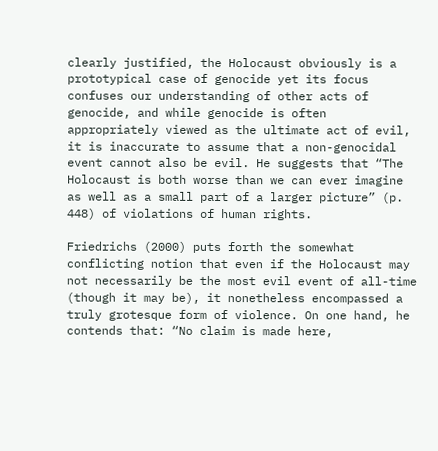clearly justified, the Holocaust obviously is a prototypical case of genocide yet its focus confuses our understanding of other acts of genocide, and while genocide is often appropriately viewed as the ultimate act of evil, it is inaccurate to assume that a non-genocidal event cannot also be evil. He suggests that “The Holocaust is both worse than we can ever imagine as well as a small part of a larger picture” (p. 448) of violations of human rights.

Friedrichs (2000) puts forth the somewhat conflicting notion that even if the Holocaust may not necessarily be the most evil event of all-time (though it may be), it nonetheless encompassed a truly grotesque form of violence. On one hand, he contends that: “No claim is made here,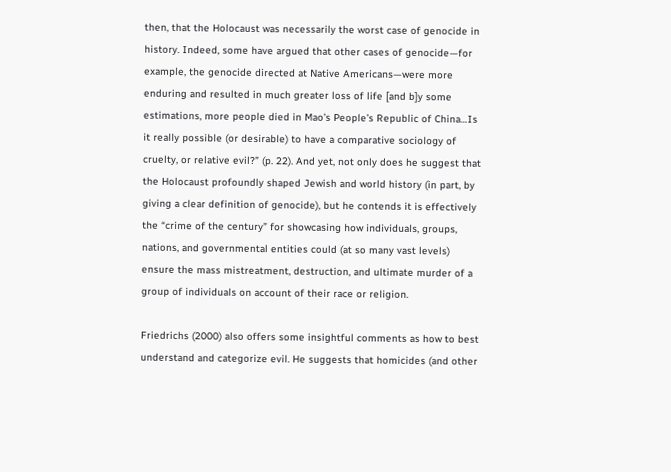then, that the Holocaust was necessarily the worst case of genocide in history. Indeed, some have argued that other cases of genocide—for example, the genocide directed at Native Americans—were more enduring and resulted in much greater loss of life [and b]y some estimations, more people died in Mao’s People’s Republic of China…Is it really possible (or desirable) to have a comparative sociology of cruelty, or relative evil?” (p. 22). And yet, not only does he suggest that the Holocaust profoundly shaped Jewish and world history (in part, by giving a clear definition of genocide), but he contends it is effectively the “crime of the century” for showcasing how individuals, groups, nations, and governmental entities could (at so many vast levels) ensure the mass mistreatment, destruction, and ultimate murder of a group of individuals on account of their race or religion.

Friedrichs (2000) also offers some insightful comments as how to best understand and categorize evil. He suggests that homicides (and other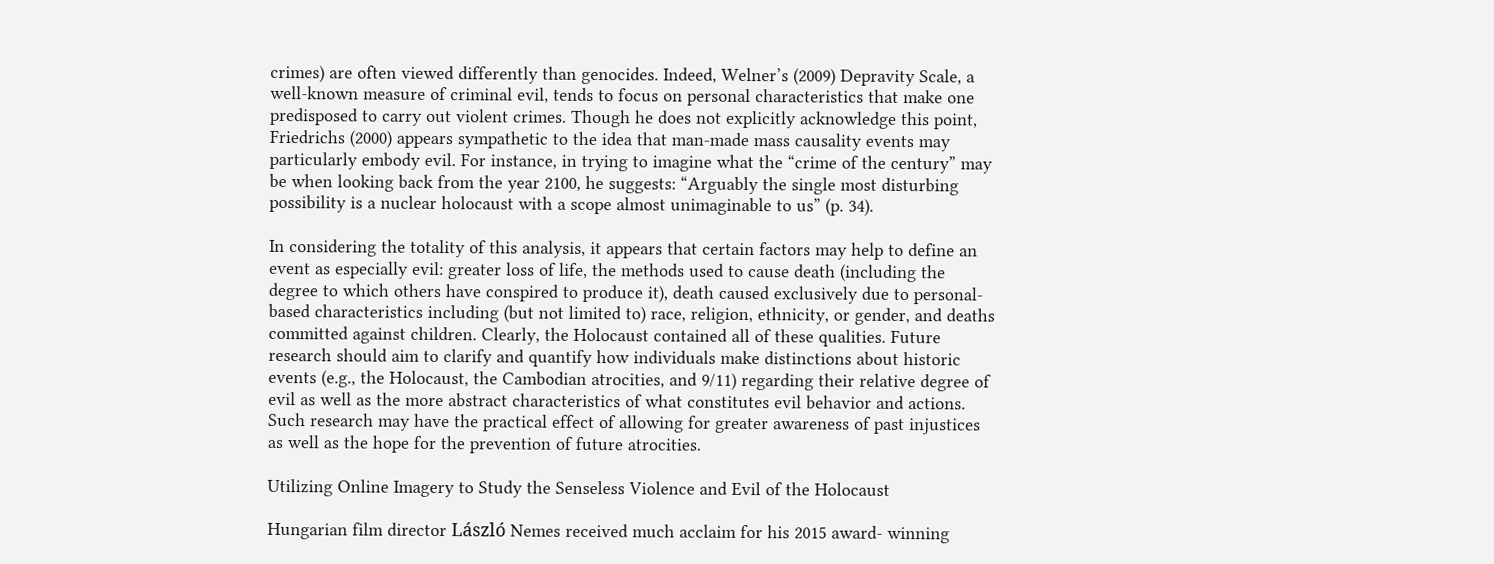crimes) are often viewed differently than genocides. Indeed, Welner’s (2009) Depravity Scale, a well-known measure of criminal evil, tends to focus on personal characteristics that make one predisposed to carry out violent crimes. Though he does not explicitly acknowledge this point, Friedrichs (2000) appears sympathetic to the idea that man-made mass causality events may particularly embody evil. For instance, in trying to imagine what the “crime of the century” may be when looking back from the year 2100, he suggests: “Arguably the single most disturbing possibility is a nuclear holocaust with a scope almost unimaginable to us” (p. 34).

In considering the totality of this analysis, it appears that certain factors may help to define an event as especially evil: greater loss of life, the methods used to cause death (including the degree to which others have conspired to produce it), death caused exclusively due to personal-based characteristics including (but not limited to) race, religion, ethnicity, or gender, and deaths committed against children. Clearly, the Holocaust contained all of these qualities. Future research should aim to clarify and quantify how individuals make distinctions about historic events (e.g., the Holocaust, the Cambodian atrocities, and 9/11) regarding their relative degree of evil as well as the more abstract characteristics of what constitutes evil behavior and actions. Such research may have the practical effect of allowing for greater awareness of past injustices as well as the hope for the prevention of future atrocities.

Utilizing Online Imagery to Study the Senseless Violence and Evil of the Holocaust

Hungarian film director László Nemes received much acclaim for his 2015 award- winning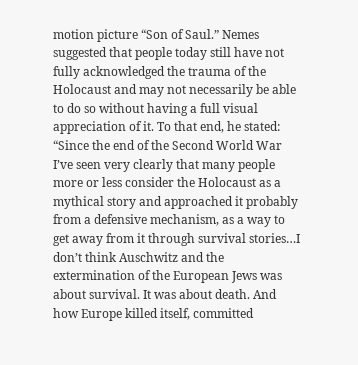motion picture “Son of Saul.” Nemes suggested that people today still have not fully acknowledged the trauma of the Holocaust and may not necessarily be able to do so without having a full visual appreciation of it. To that end, he stated: “Since the end of the Second World War I’ve seen very clearly that many people more or less consider the Holocaust as a mythical story and approached it probably from a defensive mechanism, as a way to get away from it through survival stories…I don’t think Auschwitz and the extermination of the European Jews was about survival. It was about death. And how Europe killed itself, committed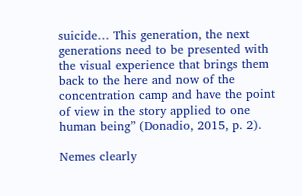suicide… This generation, the next generations need to be presented with the visual experience that brings them back to the here and now of the concentration camp and have the point of view in the story applied to one human being” (Donadio, 2015, p. 2).

Nemes clearly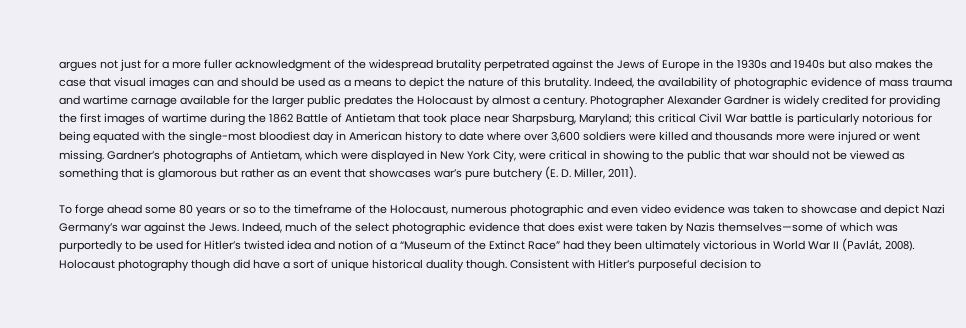argues not just for a more fuller acknowledgment of the widespread brutality perpetrated against the Jews of Europe in the 1930s and 1940s but also makes the case that visual images can and should be used as a means to depict the nature of this brutality. Indeed, the availability of photographic evidence of mass trauma and wartime carnage available for the larger public predates the Holocaust by almost a century. Photographer Alexander Gardner is widely credited for providing the first images of wartime during the 1862 Battle of Antietam that took place near Sharpsburg, Maryland; this critical Civil War battle is particularly notorious for being equated with the single-most bloodiest day in American history to date where over 3,600 soldiers were killed and thousands more were injured or went missing. Gardner’s photographs of Antietam, which were displayed in New York City, were critical in showing to the public that war should not be viewed as something that is glamorous but rather as an event that showcases war’s pure butchery (E. D. Miller, 2011).

To forge ahead some 80 years or so to the timeframe of the Holocaust, numerous photographic and even video evidence was taken to showcase and depict Nazi Germany’s war against the Jews. Indeed, much of the select photographic evidence that does exist were taken by Nazis themselves—some of which was purportedly to be used for Hitler’s twisted idea and notion of a “Museum of the Extinct Race” had they been ultimately victorious in World War II (Pavlát, 2008). Holocaust photography though did have a sort of unique historical duality though. Consistent with Hitler’s purposeful decision to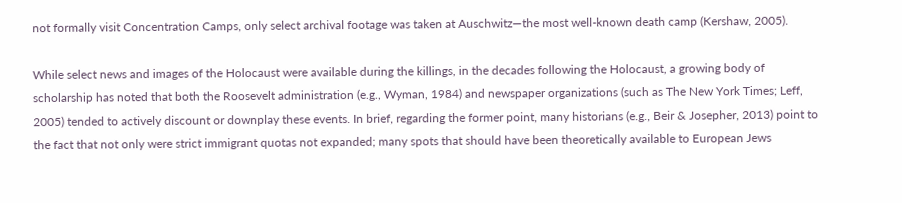not formally visit Concentration Camps, only select archival footage was taken at Auschwitz—the most well-known death camp (Kershaw, 2005).

While select news and images of the Holocaust were available during the killings, in the decades following the Holocaust, a growing body of scholarship has noted that both the Roosevelt administration (e.g., Wyman, 1984) and newspaper organizations (such as The New York Times; Leff, 2005) tended to actively discount or downplay these events. In brief, regarding the former point, many historians (e.g., Beir & Josepher, 2013) point to the fact that not only were strict immigrant quotas not expanded; many spots that should have been theoretically available to European Jews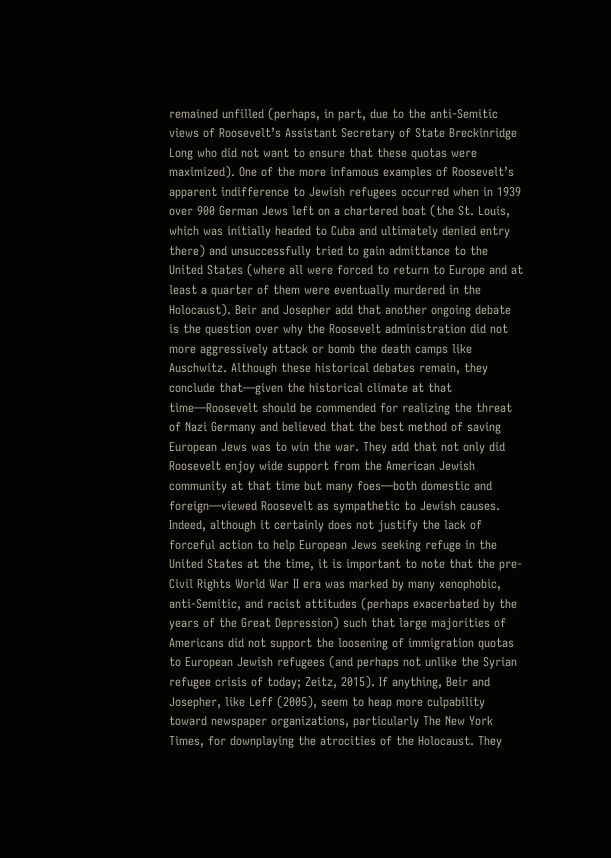remained unfilled (perhaps, in part, due to the anti-Semitic views of Roosevelt’s Assistant Secretary of State Breckinridge Long who did not want to ensure that these quotas were maximized). One of the more infamous examples of Roosevelt’s apparent indifference to Jewish refugees occurred when in 1939 over 900 German Jews left on a chartered boat (the St. Louis, which was initially headed to Cuba and ultimately denied entry there) and unsuccessfully tried to gain admittance to the United States (where all were forced to return to Europe and at least a quarter of them were eventually murdered in the Holocaust). Beir and Josepher add that another ongoing debate is the question over why the Roosevelt administration did not more aggressively attack or bomb the death camps like Auschwitz. Although these historical debates remain, they conclude that—given the historical climate at that time—Roosevelt should be commended for realizing the threat of Nazi Germany and believed that the best method of saving European Jews was to win the war. They add that not only did Roosevelt enjoy wide support from the American Jewish community at that time but many foes—both domestic and foreign—viewed Roosevelt as sympathetic to Jewish causes. Indeed, although it certainly does not justify the lack of forceful action to help European Jews seeking refuge in the United States at the time, it is important to note that the pre-Civil Rights World War II era was marked by many xenophobic, anti-Semitic, and racist attitudes (perhaps exacerbated by the years of the Great Depression) such that large majorities of Americans did not support the loosening of immigration quotas to European Jewish refugees (and perhaps not unlike the Syrian refugee crisis of today; Zeitz, 2015). If anything, Beir and Josepher, like Leff (2005), seem to heap more culpability toward newspaper organizations, particularly The New York Times, for downplaying the atrocities of the Holocaust. They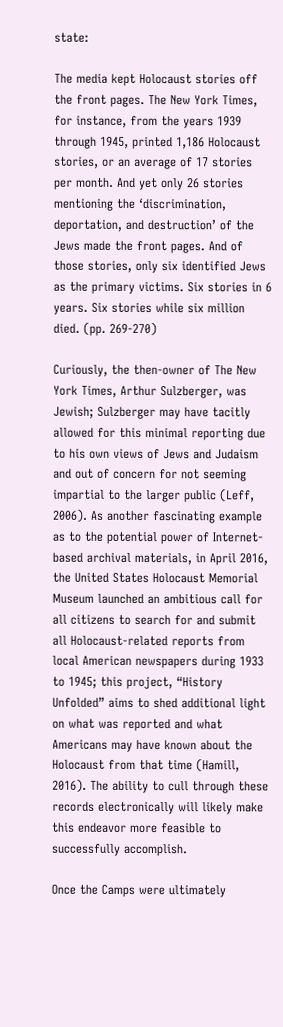state:

The media kept Holocaust stories off the front pages. The New York Times, for instance, from the years 1939 through 1945, printed 1,186 Holocaust stories, or an average of 17 stories per month. And yet only 26 stories mentioning the ‘discrimination, deportation, and destruction’ of the Jews made the front pages. And of those stories, only six identified Jews as the primary victims. Six stories in 6 years. Six stories while six million died. (pp. 269-270)

Curiously, the then-owner of The New York Times, Arthur Sulzberger, was Jewish; Sulzberger may have tacitly allowed for this minimal reporting due to his own views of Jews and Judaism and out of concern for not seeming impartial to the larger public (Leff, 2006). As another fascinating example as to the potential power of Internet-based archival materials, in April 2016, the United States Holocaust Memorial Museum launched an ambitious call for all citizens to search for and submit all Holocaust-related reports from local American newspapers during 1933 to 1945; this project, “History Unfolded” aims to shed additional light on what was reported and what Americans may have known about the Holocaust from that time (Hamill, 2016). The ability to cull through these records electronically will likely make this endeavor more feasible to successfully accomplish.

Once the Camps were ultimately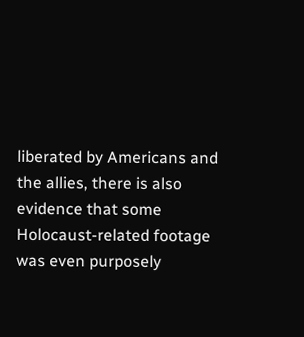liberated by Americans and the allies, there is also evidence that some Holocaust-related footage was even purposely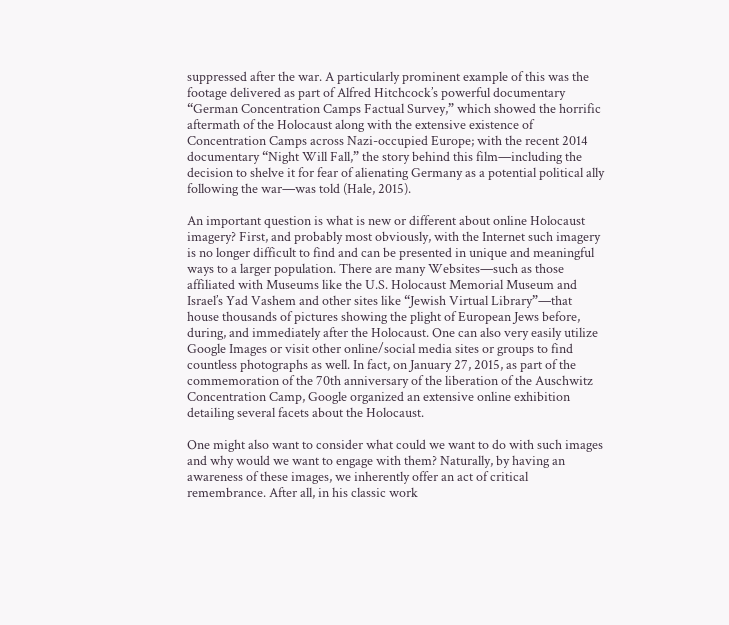suppressed after the war. A particularly prominent example of this was the footage delivered as part of Alfred Hitchcock’s powerful documentary “German Concentration Camps Factual Survey,” which showed the horrific aftermath of the Holocaust along with the extensive existence of Concentration Camps across Nazi-occupied Europe; with the recent 2014 documentary “Night Will Fall,” the story behind this film—including the decision to shelve it for fear of alienating Germany as a potential political ally following the war—was told (Hale, 2015).

An important question is what is new or different about online Holocaust imagery? First, and probably most obviously, with the Internet such imagery is no longer difficult to find and can be presented in unique and meaningful ways to a larger population. There are many Websites—such as those affiliated with Museums like the U.S. Holocaust Memorial Museum and Israel’s Yad Vashem and other sites like “Jewish Virtual Library”—that house thousands of pictures showing the plight of European Jews before, during, and immediately after the Holocaust. One can also very easily utilize Google Images or visit other online/social media sites or groups to find countless photographs as well. In fact, on January 27, 2015, as part of the commemoration of the 70th anniversary of the liberation of the Auschwitz Concentration Camp, Google organized an extensive online exhibition detailing several facets about the Holocaust.

One might also want to consider what could we want to do with such images and why would we want to engage with them? Naturally, by having an awareness of these images, we inherently offer an act of critical remembrance. After all, in his classic work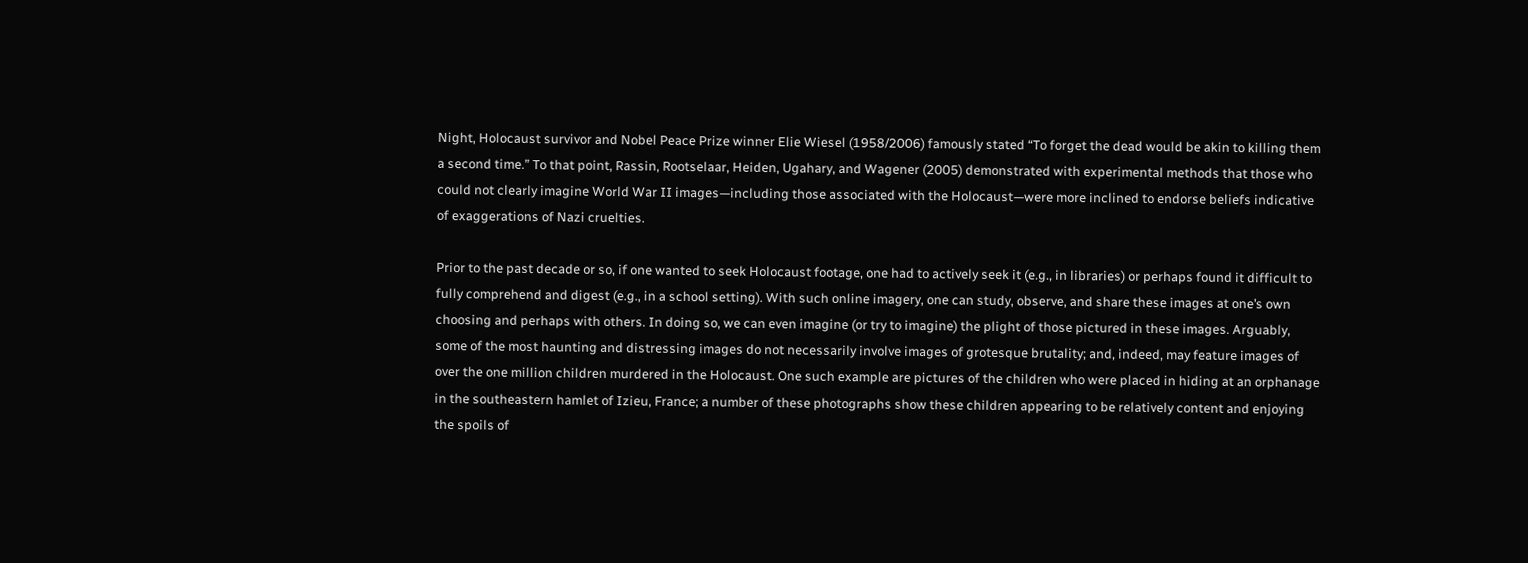Night, Holocaust survivor and Nobel Peace Prize winner Elie Wiesel (1958/2006) famously stated “To forget the dead would be akin to killing them a second time.” To that point, Rassin, Rootselaar, Heiden, Ugahary, and Wagener (2005) demonstrated with experimental methods that those who could not clearly imagine World War II images—including those associated with the Holocaust—were more inclined to endorse beliefs indicative of exaggerations of Nazi cruelties.

Prior to the past decade or so, if one wanted to seek Holocaust footage, one had to actively seek it (e.g., in libraries) or perhaps found it difficult to fully comprehend and digest (e.g., in a school setting). With such online imagery, one can study, observe, and share these images at one’s own choosing and perhaps with others. In doing so, we can even imagine (or try to imagine) the plight of those pictured in these images. Arguably, some of the most haunting and distressing images do not necessarily involve images of grotesque brutality; and, indeed, may feature images of over the one million children murdered in the Holocaust. One such example are pictures of the children who were placed in hiding at an orphanage in the southeastern hamlet of Izieu, France; a number of these photographs show these children appearing to be relatively content and enjoying the spoils of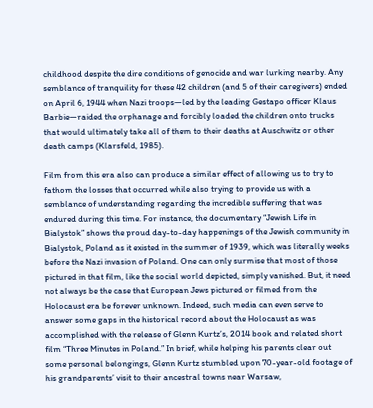childhood despite the dire conditions of genocide and war lurking nearby. Any semblance of tranquility for these 42 children (and 5 of their caregivers) ended on April 6, 1944 when Nazi troops—led by the leading Gestapo officer Klaus Barbie—raided the orphanage and forcibly loaded the children onto trucks that would ultimately take all of them to their deaths at Auschwitz or other death camps (Klarsfeld, 1985).

Film from this era also can produce a similar effect of allowing us to try to fathom the losses that occurred while also trying to provide us with a semblance of understanding regarding the incredible suffering that was endured during this time. For instance, the documentary “Jewish Life in Bialystok” shows the proud day-to-day happenings of the Jewish community in Bialystok, Poland as it existed in the summer of 1939, which was literally weeks before the Nazi invasion of Poland. One can only surmise that most of those pictured in that film, like the social world depicted, simply vanished. But, it need not always be the case that European Jews pictured or filmed from the Holocaust era be forever unknown. Indeed, such media can even serve to answer some gaps in the historical record about the Holocaust as was accomplished with the release of Glenn Kurtz’s, 2014 book and related short film “Three Minutes in Poland.” In brief, while helping his parents clear out some personal belongings, Glenn Kurtz stumbled upon 70-year-old footage of his grandparents’ visit to their ancestral towns near Warsaw,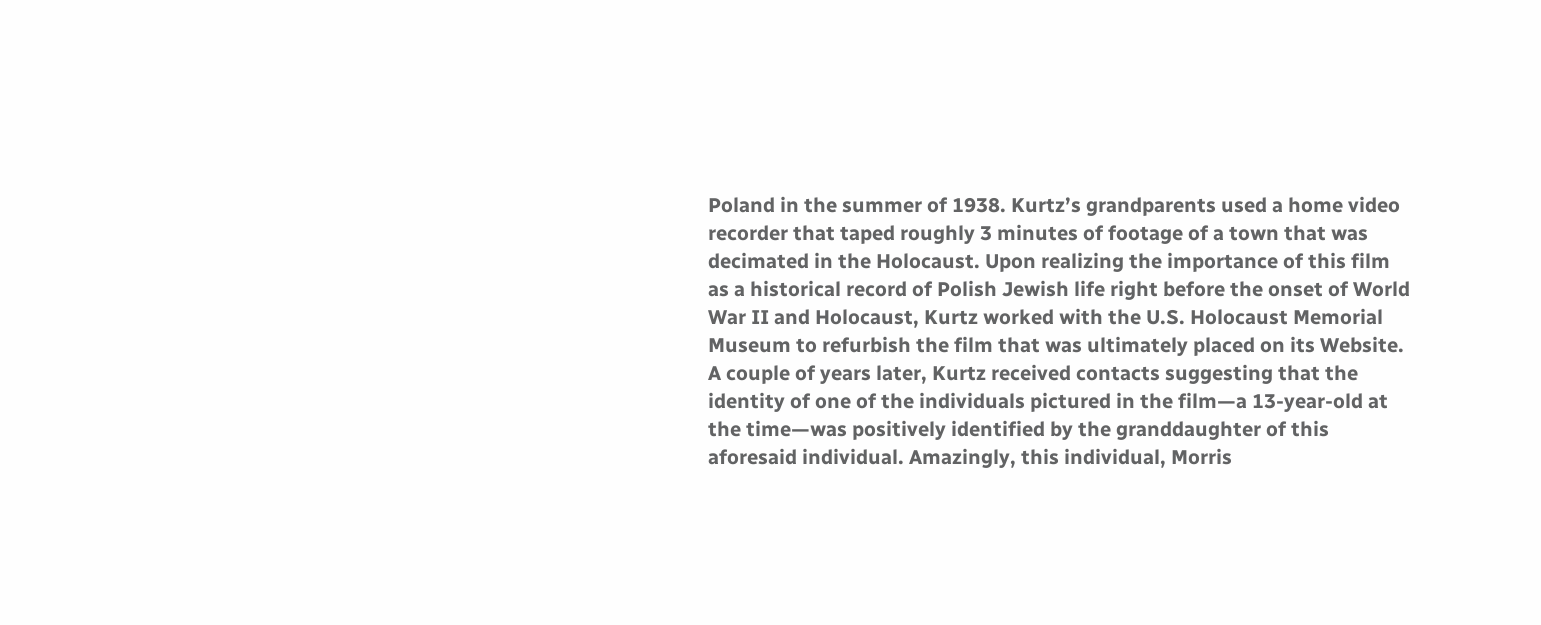Poland in the summer of 1938. Kurtz’s grandparents used a home video recorder that taped roughly 3 minutes of footage of a town that was decimated in the Holocaust. Upon realizing the importance of this film as a historical record of Polish Jewish life right before the onset of World War II and Holocaust, Kurtz worked with the U.S. Holocaust Memorial Museum to refurbish the film that was ultimately placed on its Website. A couple of years later, Kurtz received contacts suggesting that the identity of one of the individuals pictured in the film—a 13-year-old at the time—was positively identified by the granddaughter of this aforesaid individual. Amazingly, this individual, Morris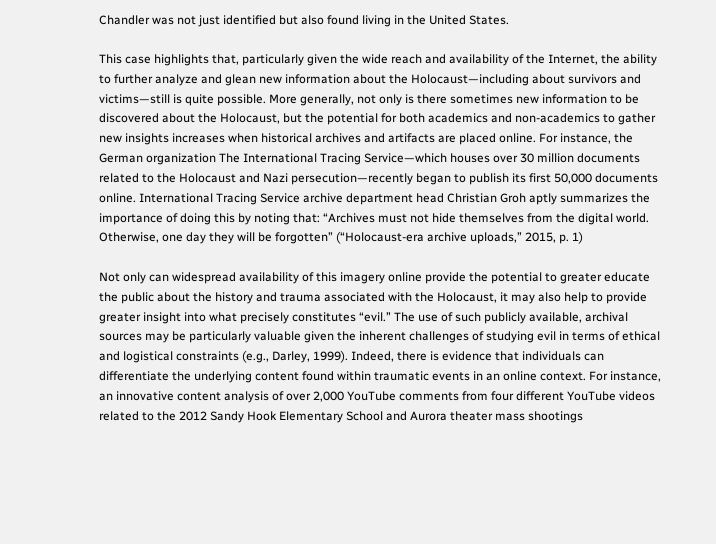Chandler was not just identified but also found living in the United States.

This case highlights that, particularly given the wide reach and availability of the Internet, the ability to further analyze and glean new information about the Holocaust—including about survivors and victims—still is quite possible. More generally, not only is there sometimes new information to be discovered about the Holocaust, but the potential for both academics and non-academics to gather new insights increases when historical archives and artifacts are placed online. For instance, the German organization The International Tracing Service—which houses over 30 million documents related to the Holocaust and Nazi persecution—recently began to publish its first 50,000 documents online. International Tracing Service archive department head Christian Groh aptly summarizes the importance of doing this by noting that: “Archives must not hide themselves from the digital world. Otherwise, one day they will be forgotten” (“Holocaust-era archive uploads,” 2015, p. 1)

Not only can widespread availability of this imagery online provide the potential to greater educate the public about the history and trauma associated with the Holocaust, it may also help to provide greater insight into what precisely constitutes “evil.” The use of such publicly available, archival sources may be particularly valuable given the inherent challenges of studying evil in terms of ethical and logistical constraints (e.g., Darley, 1999). Indeed, there is evidence that individuals can differentiate the underlying content found within traumatic events in an online context. For instance, an innovative content analysis of over 2,000 YouTube comments from four different YouTube videos related to the 2012 Sandy Hook Elementary School and Aurora theater mass shootings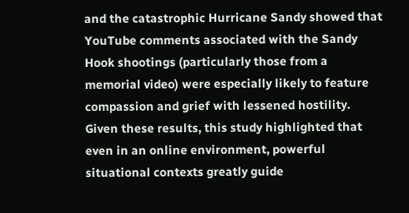and the catastrophic Hurricane Sandy showed that YouTube comments associated with the Sandy Hook shootings (particularly those from a memorial video) were especially likely to feature compassion and grief with lessened hostility. Given these results, this study highlighted that even in an online environment, powerful situational contexts greatly guide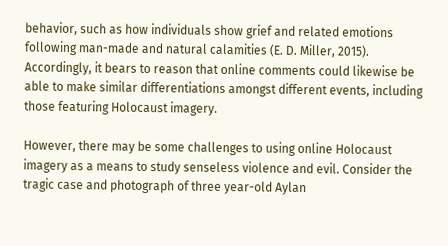behavior, such as how individuals show grief and related emotions following man-made and natural calamities (E. D. Miller, 2015). Accordingly, it bears to reason that online comments could likewise be able to make similar differentiations amongst different events, including those featuring Holocaust imagery.

However, there may be some challenges to using online Holocaust imagery as a means to study senseless violence and evil. Consider the tragic case and photograph of three year-old Aylan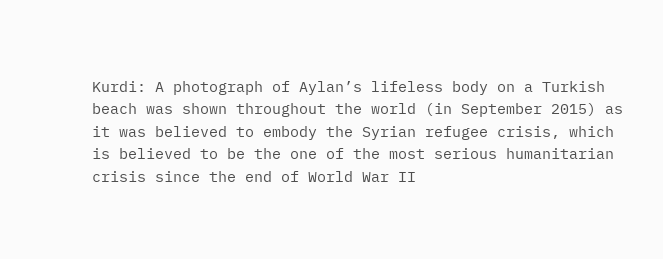Kurdi: A photograph of Aylan’s lifeless body on a Turkish beach was shown throughout the world (in September 2015) as it was believed to embody the Syrian refugee crisis, which is believed to be the one of the most serious humanitarian crisis since the end of World War II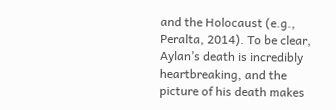and the Holocaust (e.g., Peralta, 2014). To be clear, Aylan’s death is incredibly heartbreaking, and the picture of his death makes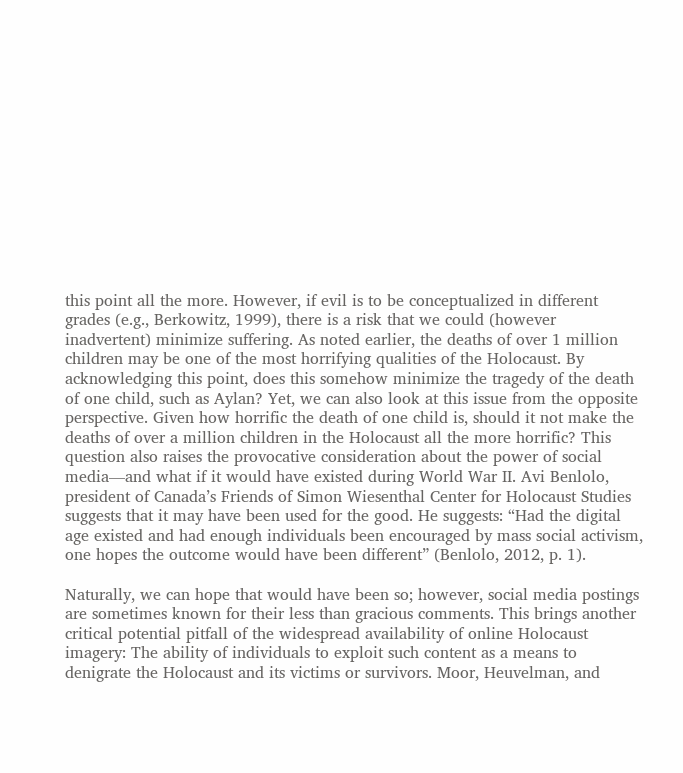this point all the more. However, if evil is to be conceptualized in different grades (e.g., Berkowitz, 1999), there is a risk that we could (however inadvertent) minimize suffering. As noted earlier, the deaths of over 1 million children may be one of the most horrifying qualities of the Holocaust. By acknowledging this point, does this somehow minimize the tragedy of the death of one child, such as Aylan? Yet, we can also look at this issue from the opposite perspective. Given how horrific the death of one child is, should it not make the deaths of over a million children in the Holocaust all the more horrific? This question also raises the provocative consideration about the power of social media—and what if it would have existed during World War II. Avi Benlolo, president of Canada’s Friends of Simon Wiesenthal Center for Holocaust Studies suggests that it may have been used for the good. He suggests: “Had the digital age existed and had enough individuals been encouraged by mass social activism, one hopes the outcome would have been different” (Benlolo, 2012, p. 1).

Naturally, we can hope that would have been so; however, social media postings are sometimes known for their less than gracious comments. This brings another critical potential pitfall of the widespread availability of online Holocaust imagery: The ability of individuals to exploit such content as a means to denigrate the Holocaust and its victims or survivors. Moor, Heuvelman, and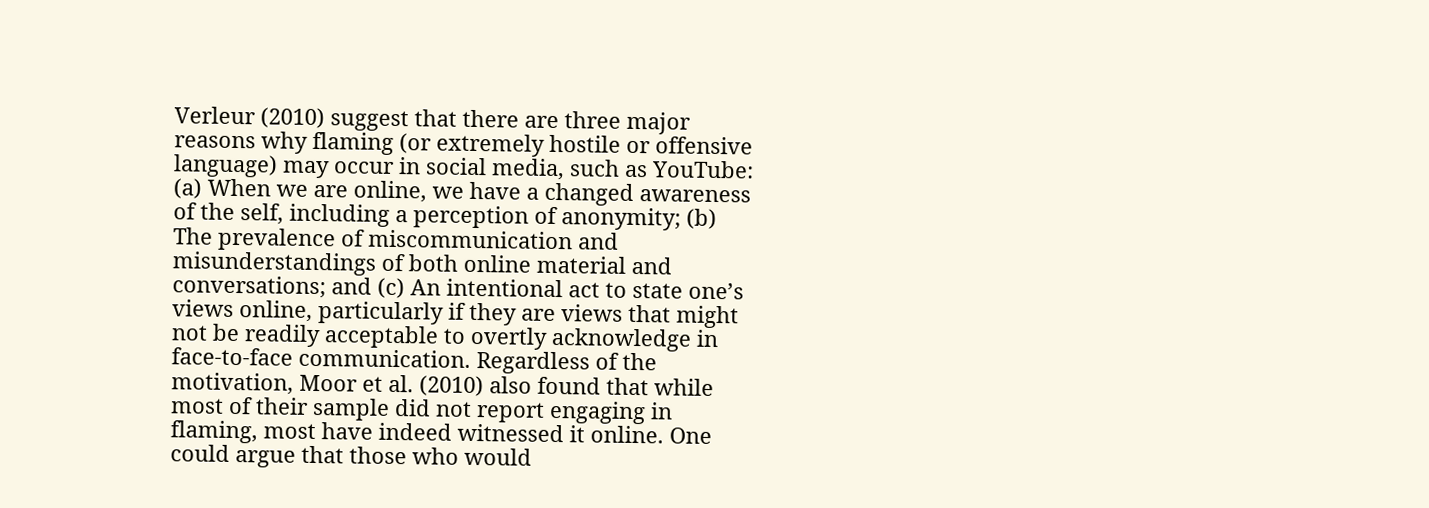Verleur (2010) suggest that there are three major reasons why flaming (or extremely hostile or offensive language) may occur in social media, such as YouTube: (a) When we are online, we have a changed awareness of the self, including a perception of anonymity; (b) The prevalence of miscommunication and misunderstandings of both online material and conversations; and (c) An intentional act to state one’s views online, particularly if they are views that might not be readily acceptable to overtly acknowledge in face-to-face communication. Regardless of the motivation, Moor et al. (2010) also found that while most of their sample did not report engaging in flaming, most have indeed witnessed it online. One could argue that those who would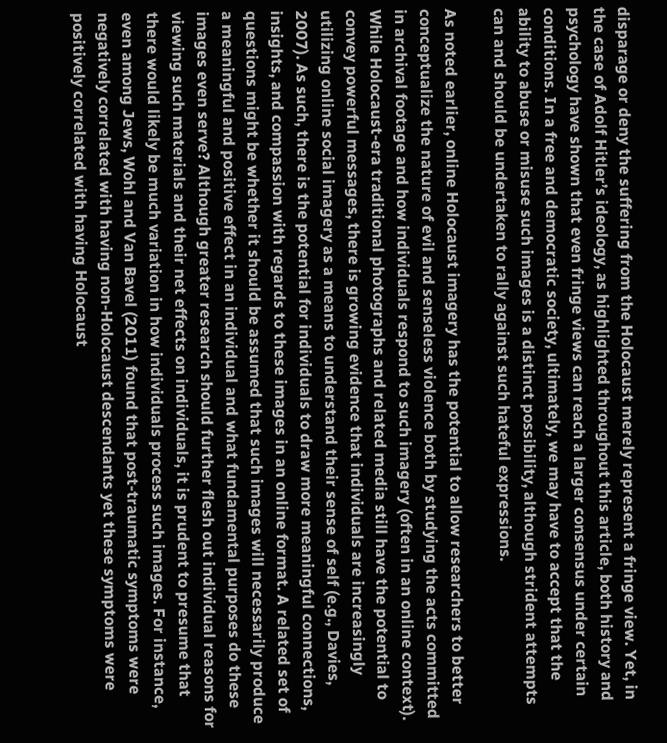disparage or deny the suffering from the Holocaust merely represent a fringe view. Yet, in the case of Adolf Hitler’s ideology, as highlighted throughout this article, both history and psychology have shown that even fringe views can reach a larger consensus under certain conditions. In a free and democratic society, ultimately, we may have to accept that the ability to abuse or misuse such images is a distinct possibility, although strident attempts can and should be undertaken to rally against such hateful expressions.

As noted earlier, online Holocaust imagery has the potential to allow researchers to better conceptualize the nature of evil and senseless violence both by studying the acts committed in archival footage and how individuals respond to such imagery (often in an online context). While Holocaust-era traditional photographs and related media still have the potential to convey powerful messages, there is growing evidence that individuals are increasingly utilizing online social imagery as a means to understand their sense of self (e.g., Davies, 2007). As such, there is the potential for individuals to draw more meaningful connections, insights, and compassion with regards to these images in an online format. A related set of questions might be whether it should be assumed that such images will necessarily produce a meaningful and positive effect in an individual and what fundamental purposes do these images even serve? Although greater research should further flesh out individual reasons for viewing such materials and their net effects on individuals, it is prudent to presume that there would likely be much variation in how individuals process such images. For instance, even among Jews, Wohl and Van Bavel (2011) found that post-traumatic symptoms were negatively correlated with having non-Holocaust descendants yet these symptoms were positively correlated with having Holocaust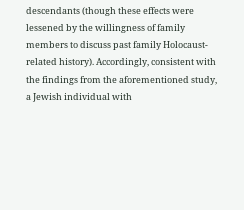descendants (though these effects were lessened by the willingness of family members to discuss past family Holocaust-related history). Accordingly, consistent with the findings from the aforementioned study, a Jewish individual with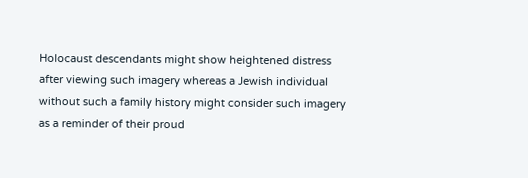Holocaust descendants might show heightened distress after viewing such imagery whereas a Jewish individual without such a family history might consider such imagery as a reminder of their proud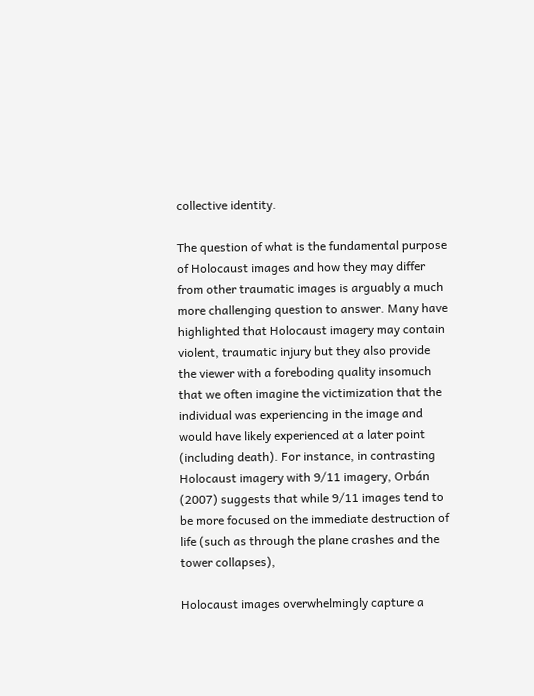collective identity.

The question of what is the fundamental purpose of Holocaust images and how they may differ from other traumatic images is arguably a much more challenging question to answer. Many have highlighted that Holocaust imagery may contain violent, traumatic injury but they also provide the viewer with a foreboding quality insomuch that we often imagine the victimization that the individual was experiencing in the image and would have likely experienced at a later point (including death). For instance, in contrasting Holocaust imagery with 9/11 imagery, Orbán (2007) suggests that while 9/11 images tend to be more focused on the immediate destruction of life (such as through the plane crashes and the tower collapses),

Holocaust images overwhelmingly capture a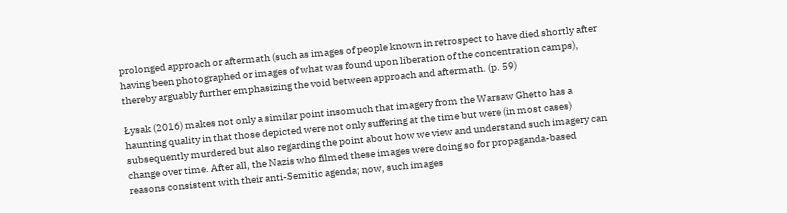prolonged approach or aftermath (such as images of people known in retrospect to have died shortly after having been photographed or images of what was found upon liberation of the concentration camps), thereby arguably further emphasizing the void between approach and aftermath. (p. 59)

Łysak (2016) makes not only a similar point insomuch that imagery from the Warsaw Ghetto has a haunting quality in that those depicted were not only suffering at the time but were (in most cases) subsequently murdered but also regarding the point about how we view and understand such imagery can change over time. After all, the Nazis who filmed these images were doing so for propaganda-based reasons consistent with their anti-Semitic agenda; now, such images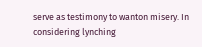serve as testimony to wanton misery. In considering lynching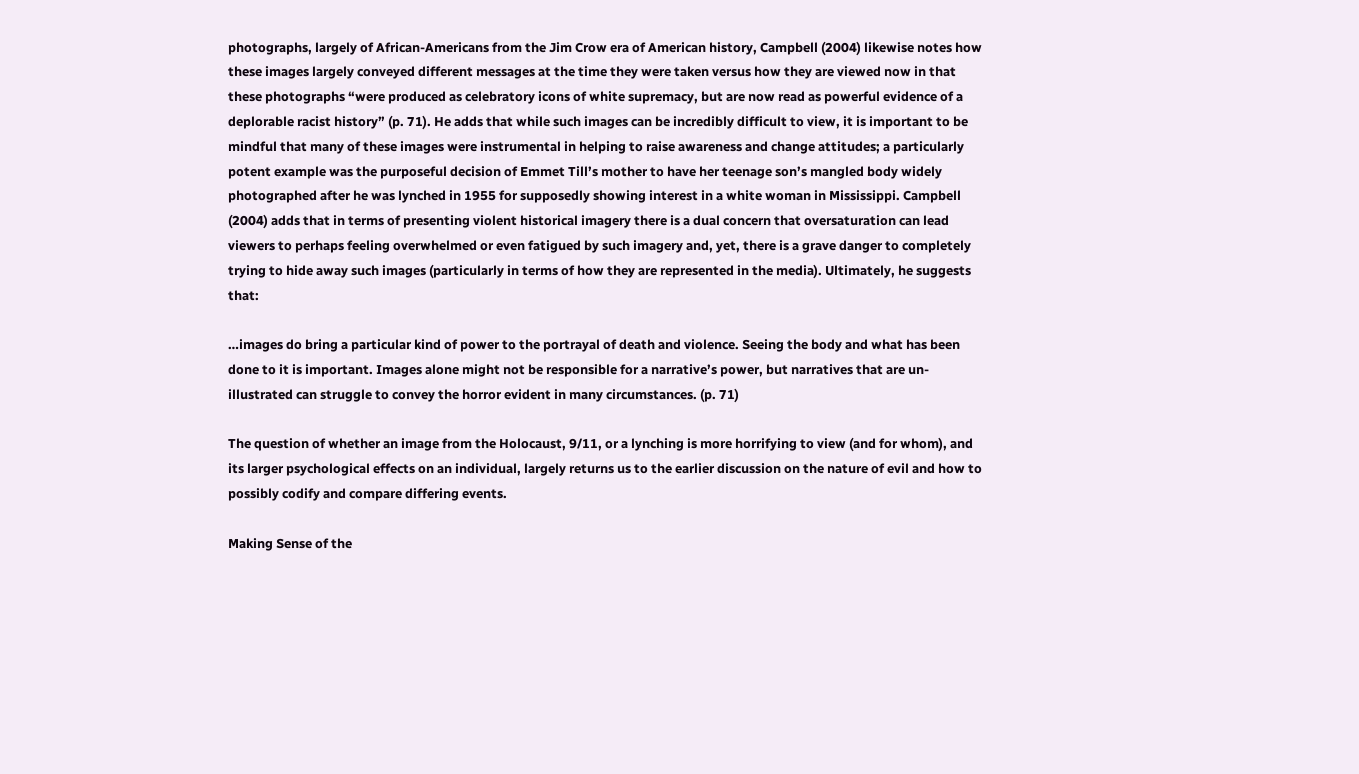photographs, largely of African-Americans from the Jim Crow era of American history, Campbell (2004) likewise notes how these images largely conveyed different messages at the time they were taken versus how they are viewed now in that these photographs “were produced as celebratory icons of white supremacy, but are now read as powerful evidence of a deplorable racist history” (p. 71). He adds that while such images can be incredibly difficult to view, it is important to be mindful that many of these images were instrumental in helping to raise awareness and change attitudes; a particularly potent example was the purposeful decision of Emmet Till’s mother to have her teenage son’s mangled body widely photographed after he was lynched in 1955 for supposedly showing interest in a white woman in Mississippi. Campbell (2004) adds that in terms of presenting violent historical imagery there is a dual concern that oversaturation can lead viewers to perhaps feeling overwhelmed or even fatigued by such imagery and, yet, there is a grave danger to completely trying to hide away such images (particularly in terms of how they are represented in the media). Ultimately, he suggests that:

…images do bring a particular kind of power to the portrayal of death and violence. Seeing the body and what has been done to it is important. Images alone might not be responsible for a narrative’s power, but narratives that are un-illustrated can struggle to convey the horror evident in many circumstances. (p. 71)

The question of whether an image from the Holocaust, 9/11, or a lynching is more horrifying to view (and for whom), and its larger psychological effects on an individual, largely returns us to the earlier discussion on the nature of evil and how to possibly codify and compare differing events.

Making Sense of the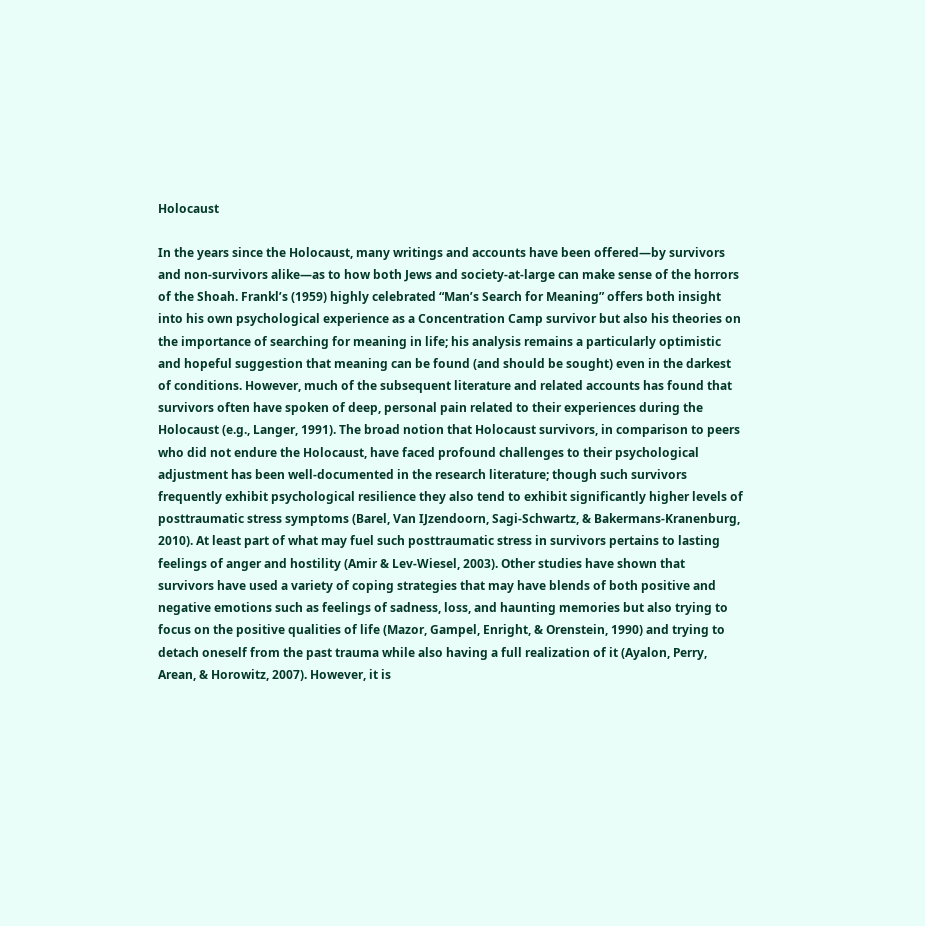Holocaust

In the years since the Holocaust, many writings and accounts have been offered—by survivors and non-survivors alike—as to how both Jews and society-at-large can make sense of the horrors of the Shoah. Frankl’s (1959) highly celebrated “Man’s Search for Meaning” offers both insight into his own psychological experience as a Concentration Camp survivor but also his theories on the importance of searching for meaning in life; his analysis remains a particularly optimistic and hopeful suggestion that meaning can be found (and should be sought) even in the darkest of conditions. However, much of the subsequent literature and related accounts has found that survivors often have spoken of deep, personal pain related to their experiences during the Holocaust (e.g., Langer, 1991). The broad notion that Holocaust survivors, in comparison to peers who did not endure the Holocaust, have faced profound challenges to their psychological adjustment has been well-documented in the research literature; though such survivors frequently exhibit psychological resilience they also tend to exhibit significantly higher levels of posttraumatic stress symptoms (Barel, Van IJzendoorn, Sagi-Schwartz, & Bakermans-Kranenburg, 2010). At least part of what may fuel such posttraumatic stress in survivors pertains to lasting feelings of anger and hostility (Amir & Lev-Wiesel, 2003). Other studies have shown that survivors have used a variety of coping strategies that may have blends of both positive and negative emotions such as feelings of sadness, loss, and haunting memories but also trying to focus on the positive qualities of life (Mazor, Gampel, Enright, & Orenstein, 1990) and trying to detach oneself from the past trauma while also having a full realization of it (Ayalon, Perry, Arean, & Horowitz, 2007). However, it is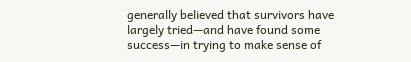generally believed that survivors have largely tried—and have found some success—in trying to make sense of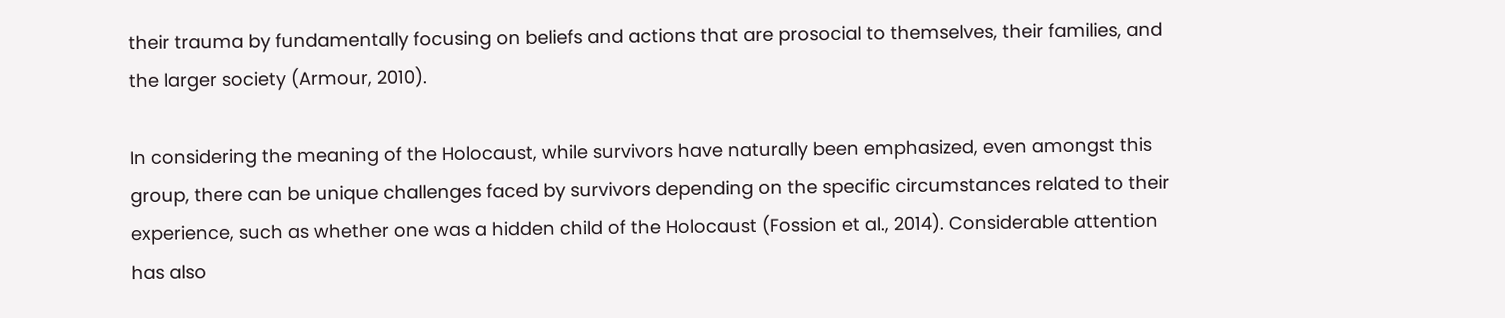their trauma by fundamentally focusing on beliefs and actions that are prosocial to themselves, their families, and the larger society (Armour, 2010).

In considering the meaning of the Holocaust, while survivors have naturally been emphasized, even amongst this group, there can be unique challenges faced by survivors depending on the specific circumstances related to their experience, such as whether one was a hidden child of the Holocaust (Fossion et al., 2014). Considerable attention has also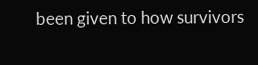been given to how survivors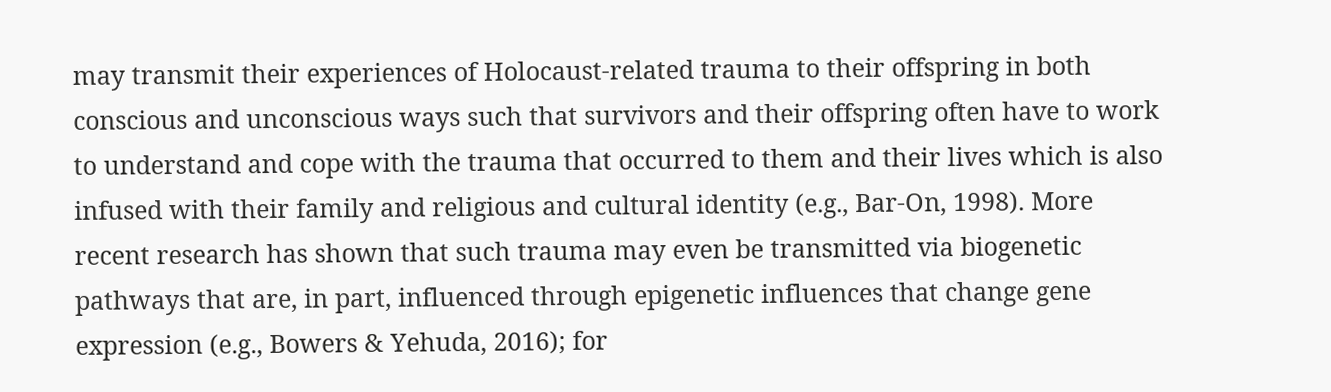may transmit their experiences of Holocaust-related trauma to their offspring in both conscious and unconscious ways such that survivors and their offspring often have to work to understand and cope with the trauma that occurred to them and their lives which is also infused with their family and religious and cultural identity (e.g., Bar-On, 1998). More recent research has shown that such trauma may even be transmitted via biogenetic pathways that are, in part, influenced through epigenetic influences that change gene expression (e.g., Bowers & Yehuda, 2016); for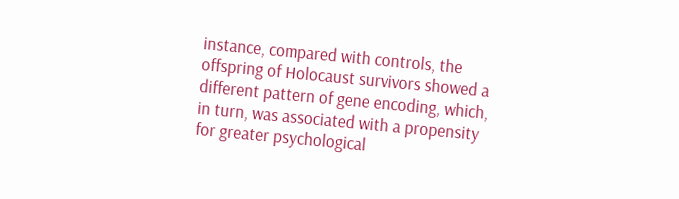instance, compared with controls, the offspring of Holocaust survivors showed a different pattern of gene encoding, which, in turn, was associated with a propensity for greater psychological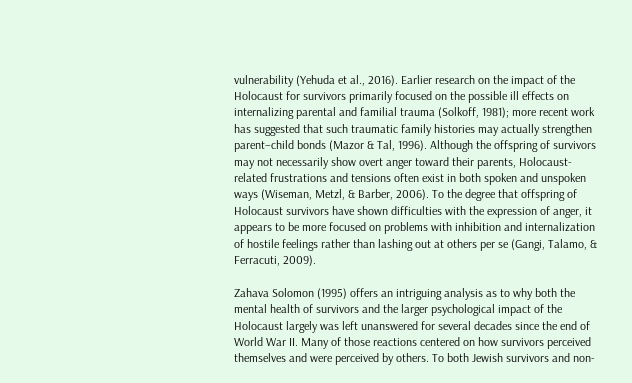vulnerability (Yehuda et al., 2016). Earlier research on the impact of the Holocaust for survivors primarily focused on the possible ill effects on internalizing parental and familial trauma (Solkoff, 1981); more recent work has suggested that such traumatic family histories may actually strengthen parent–child bonds (Mazor & Tal, 1996). Although the offspring of survivors may not necessarily show overt anger toward their parents, Holocaust-related frustrations and tensions often exist in both spoken and unspoken ways (Wiseman, Metzl, & Barber, 2006). To the degree that offspring of Holocaust survivors have shown difficulties with the expression of anger, it appears to be more focused on problems with inhibition and internalization of hostile feelings rather than lashing out at others per se (Gangi, Talamo, & Ferracuti, 2009).

Zahava Solomon (1995) offers an intriguing analysis as to why both the mental health of survivors and the larger psychological impact of the Holocaust largely was left unanswered for several decades since the end of World War II. Many of those reactions centered on how survivors perceived themselves and were perceived by others. To both Jewish survivors and non-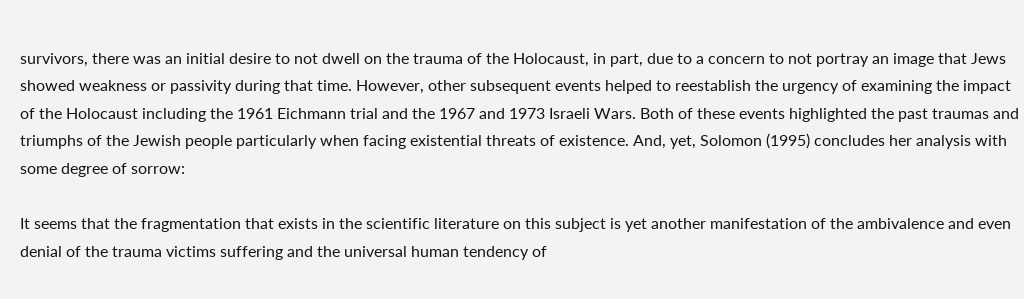survivors, there was an initial desire to not dwell on the trauma of the Holocaust, in part, due to a concern to not portray an image that Jews showed weakness or passivity during that time. However, other subsequent events helped to reestablish the urgency of examining the impact of the Holocaust including the 1961 Eichmann trial and the 1967 and 1973 Israeli Wars. Both of these events highlighted the past traumas and triumphs of the Jewish people particularly when facing existential threats of existence. And, yet, Solomon (1995) concludes her analysis with some degree of sorrow:

It seems that the fragmentation that exists in the scientific literature on this subject is yet another manifestation of the ambivalence and even denial of the trauma victims suffering and the universal human tendency of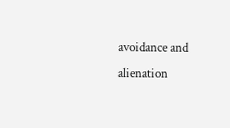avoidance and alienation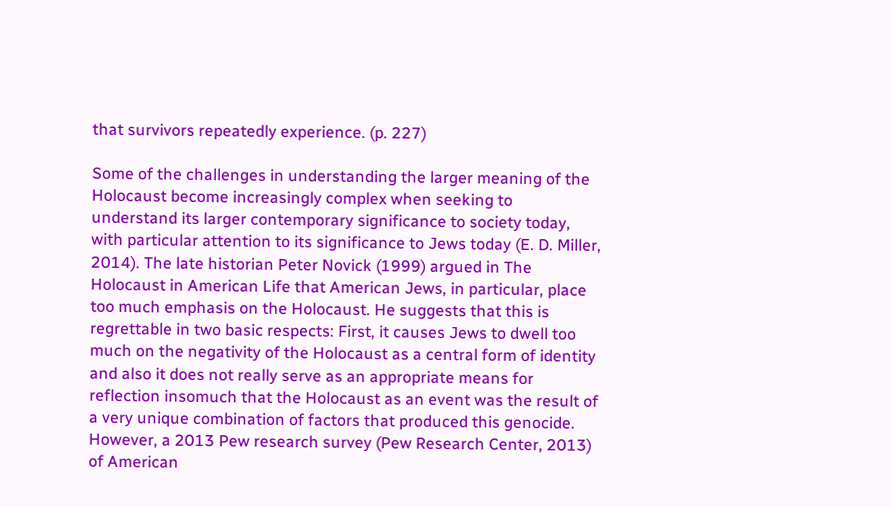that survivors repeatedly experience. (p. 227)

Some of the challenges in understanding the larger meaning of the Holocaust become increasingly complex when seeking to understand its larger contemporary significance to society today, with particular attention to its significance to Jews today (E. D. Miller, 2014). The late historian Peter Novick (1999) argued in The Holocaust in American Life that American Jews, in particular, place too much emphasis on the Holocaust. He suggests that this is regrettable in two basic respects: First, it causes Jews to dwell too much on the negativity of the Holocaust as a central form of identity and also it does not really serve as an appropriate means for reflection insomuch that the Holocaust as an event was the result of a very unique combination of factors that produced this genocide. However, a 2013 Pew research survey (Pew Research Center, 2013) of American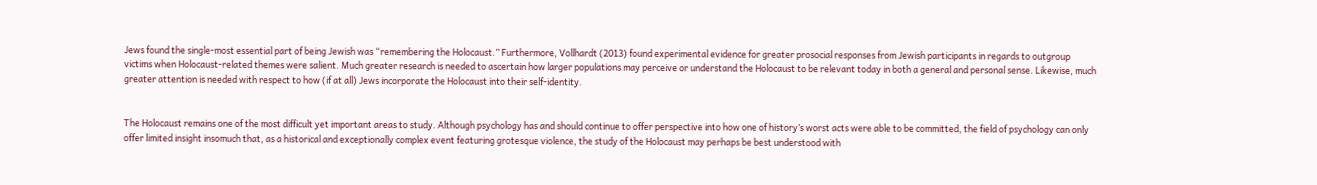Jews found the single-most essential part of being Jewish was “remembering the Holocaust.” Furthermore, Vollhardt (2013) found experimental evidence for greater prosocial responses from Jewish participants in regards to outgroup victims when Holocaust-related themes were salient. Much greater research is needed to ascertain how larger populations may perceive or understand the Holocaust to be relevant today in both a general and personal sense. Likewise, much greater attention is needed with respect to how (if at all) Jews incorporate the Holocaust into their self-identity.


The Holocaust remains one of the most difficult yet important areas to study. Although psychology has and should continue to offer perspective into how one of history’s worst acts were able to be committed, the field of psychology can only offer limited insight insomuch that, as a historical and exceptionally complex event featuring grotesque violence, the study of the Holocaust may perhaps be best understood with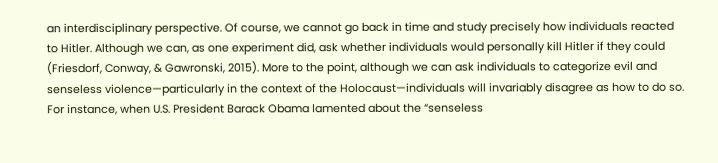an interdisciplinary perspective. Of course, we cannot go back in time and study precisely how individuals reacted to Hitler. Although we can, as one experiment did, ask whether individuals would personally kill Hitler if they could (Friesdorf, Conway, & Gawronski, 2015). More to the point, although we can ask individuals to categorize evil and senseless violence—particularly in the context of the Holocaust—individuals will invariably disagree as how to do so. For instance, when U.S. President Barack Obama lamented about the “senseless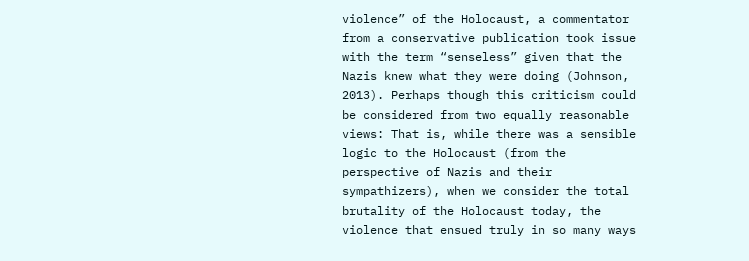violence” of the Holocaust, a commentator from a conservative publication took issue with the term “senseless” given that the Nazis knew what they were doing (Johnson, 2013). Perhaps though this criticism could be considered from two equally reasonable views: That is, while there was a sensible logic to the Holocaust (from the perspective of Nazis and their sympathizers), when we consider the total brutality of the Holocaust today, the violence that ensued truly in so many ways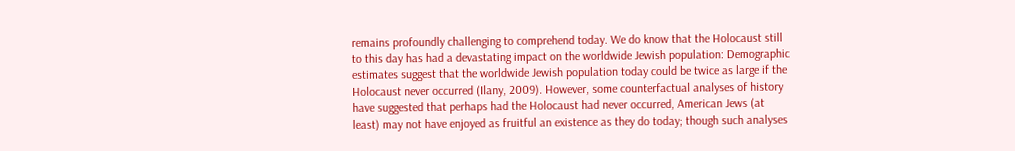remains profoundly challenging to comprehend today. We do know that the Holocaust still to this day has had a devastating impact on the worldwide Jewish population: Demographic estimates suggest that the worldwide Jewish population today could be twice as large if the Holocaust never occurred (Ilany, 2009). However, some counterfactual analyses of history have suggested that perhaps had the Holocaust had never occurred, American Jews (at least) may not have enjoyed as fruitful an existence as they do today; though such analyses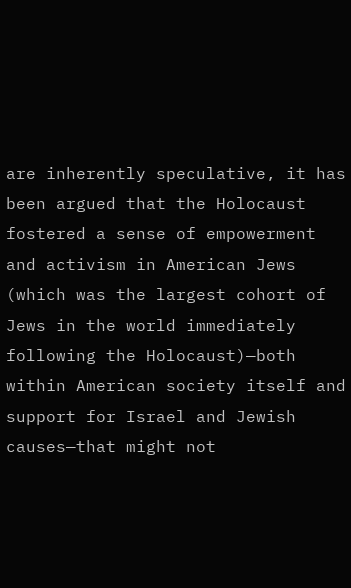are inherently speculative, it has been argued that the Holocaust fostered a sense of empowerment and activism in American Jews (which was the largest cohort of Jews in the world immediately following the Holocaust)—both within American society itself and support for Israel and Jewish causes—that might not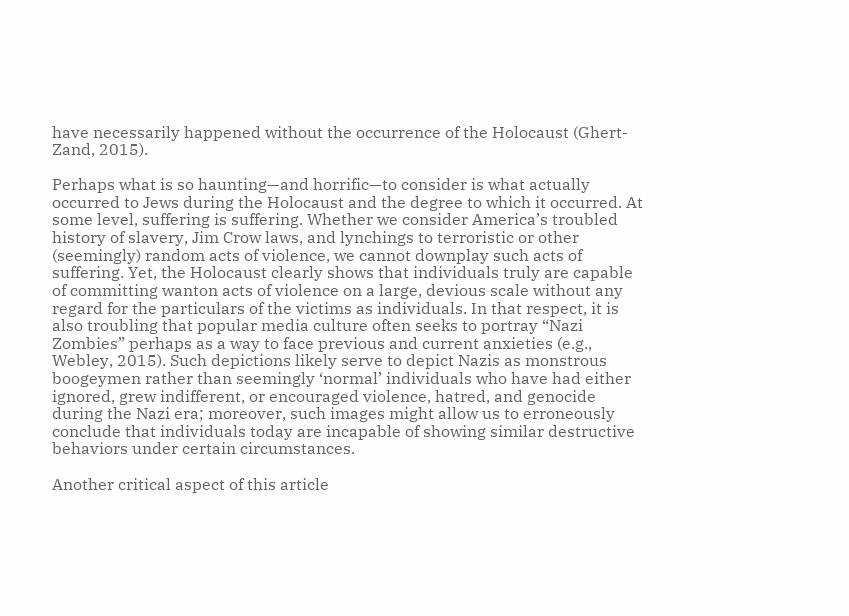have necessarily happened without the occurrence of the Holocaust (Ghert-Zand, 2015).

Perhaps what is so haunting—and horrific—to consider is what actually occurred to Jews during the Holocaust and the degree to which it occurred. At some level, suffering is suffering. Whether we consider America’s troubled history of slavery, Jim Crow laws, and lynchings to terroristic or other (seemingly) random acts of violence, we cannot downplay such acts of suffering. Yet, the Holocaust clearly shows that individuals truly are capable of committing wanton acts of violence on a large, devious scale without any regard for the particulars of the victims as individuals. In that respect, it is also troubling that popular media culture often seeks to portray “Nazi Zombies” perhaps as a way to face previous and current anxieties (e.g., Webley, 2015). Such depictions likely serve to depict Nazis as monstrous boogeymen rather than seemingly ‘normal’ individuals who have had either ignored, grew indifferent, or encouraged violence, hatred, and genocide during the Nazi era; moreover, such images might allow us to erroneously conclude that individuals today are incapable of showing similar destructive behaviors under certain circumstances.

Another critical aspect of this article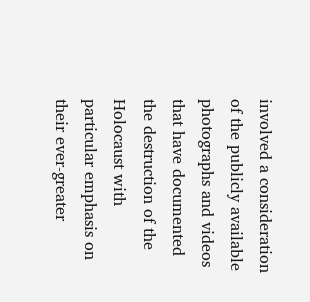involved a consideration of the publicly available photographs and videos that have documented the destruction of the Holocaust with particular emphasis on their ever-greater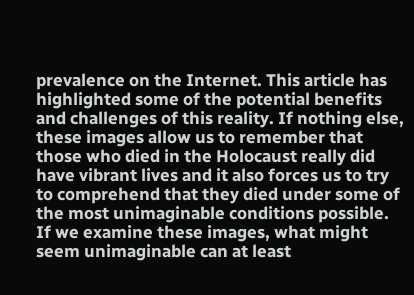prevalence on the Internet. This article has highlighted some of the potential benefits and challenges of this reality. If nothing else, these images allow us to remember that those who died in the Holocaust really did have vibrant lives and it also forces us to try to comprehend that they died under some of the most unimaginable conditions possible. If we examine these images, what might seem unimaginable can at least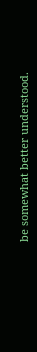be somewhat better understood.